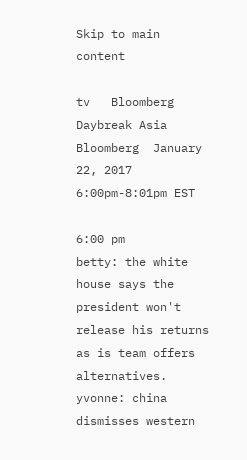Skip to main content

tv   Bloomberg Daybreak Asia  Bloomberg  January 22, 2017 6:00pm-8:01pm EST

6:00 pm
betty: the white house says the president won't release his returns as is team offers alternatives. yvonne: china dismisses western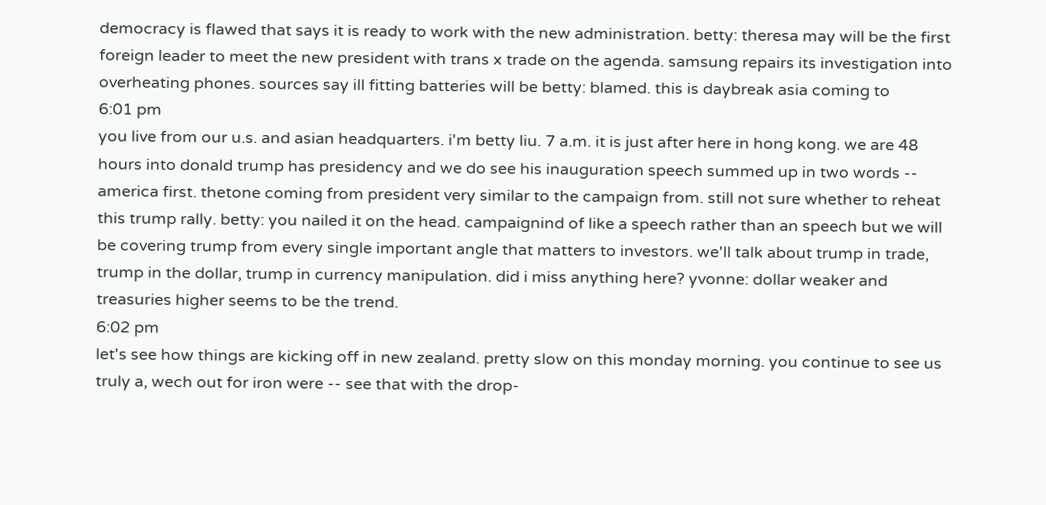democracy is flawed that says it is ready to work with the new administration. betty: theresa may will be the first foreign leader to meet the new president with trans x trade on the agenda. samsung repairs its investigation into overheating phones. sources say ill fitting batteries will be betty: blamed. this is daybreak asia coming to
6:01 pm
you live from our u.s. and asian headquarters. i'm betty liu. 7 a.m. it is just after here in hong kong. we are 48 hours into donald trump has presidency and we do see his inauguration speech summed up in two words -- america first. thetone coming from president very similar to the campaign from. still not sure whether to reheat this trump rally. betty: you nailed it on the head. campaignind of like a speech rather than an speech but we will be covering trump from every single important angle that matters to investors. we'll talk about trump in trade, trump in the dollar, trump in currency manipulation. did i miss anything here? yvonne: dollar weaker and treasuries higher seems to be the trend.
6:02 pm
let's see how things are kicking off in new zealand. pretty slow on this monday morning. you continue to see us truly a, wech out for iron were -- see that with the drop-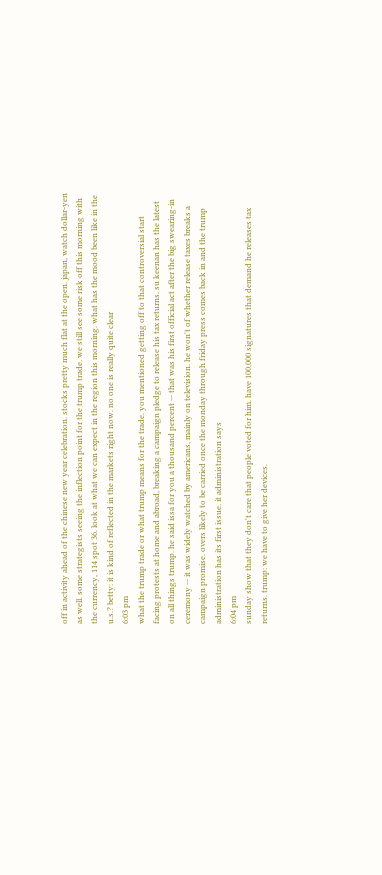off in activity ahead of the chinese new year celebration. stocks pretty much flat at the open. japan, watch dollar-yen as well. some strategists seeing the inflection point for the trump trade. we still see some risk off this morning with the currency, 114 spot 36. look at what we can expect in the region this morning. what has the mood been like in the u.s.? betty: it is kind of reflected in the markets right now. no one is really quite clear
6:03 pm
what the trump trade or what trump means for the trade. you mentioned getting off to that controversial start facing protests at home and abroad, breaking a campaign pledge to release his tax returns. su keenan has the latest on all things trump. he said issa for you a thousand percent -- that was his first official act after the big swearing-in ceremony -- it was widely watched by americans, mainly on television. he won't of whether release taxes breaks a campaign promise. overs likely to be carried once the monday through friday press comes back in and the trump administration has its first issue. it administration says
6:04 pm
sunday show that they don't care that people voted for him. have 100,000 signatures that demand he releases tax returns. trump: we have to give her devices.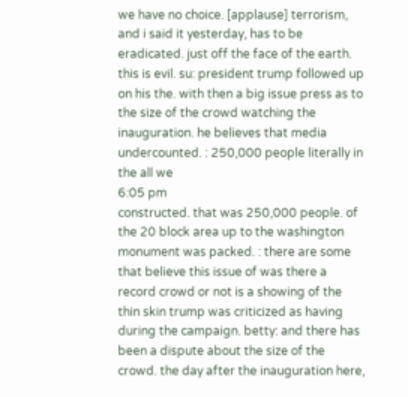we have no choice. [applause] terrorism, and i said it yesterday, has to be eradicated. just off the face of the earth. this is evil. su: president trump followed up on his the. with then a big issue press as to the size of the crowd watching the inauguration. he believes that media undercounted. : 250,000 people literally in the all we
6:05 pm
constructed. that was 250,000 people. of the 20 block area up to the washington monument was packed. : there are some that believe this issue of was there a record crowd or not is a showing of the thin skin trump was criticized as having during the campaign. betty: and there has been a dispute about the size of the crowd. the day after the inauguration here,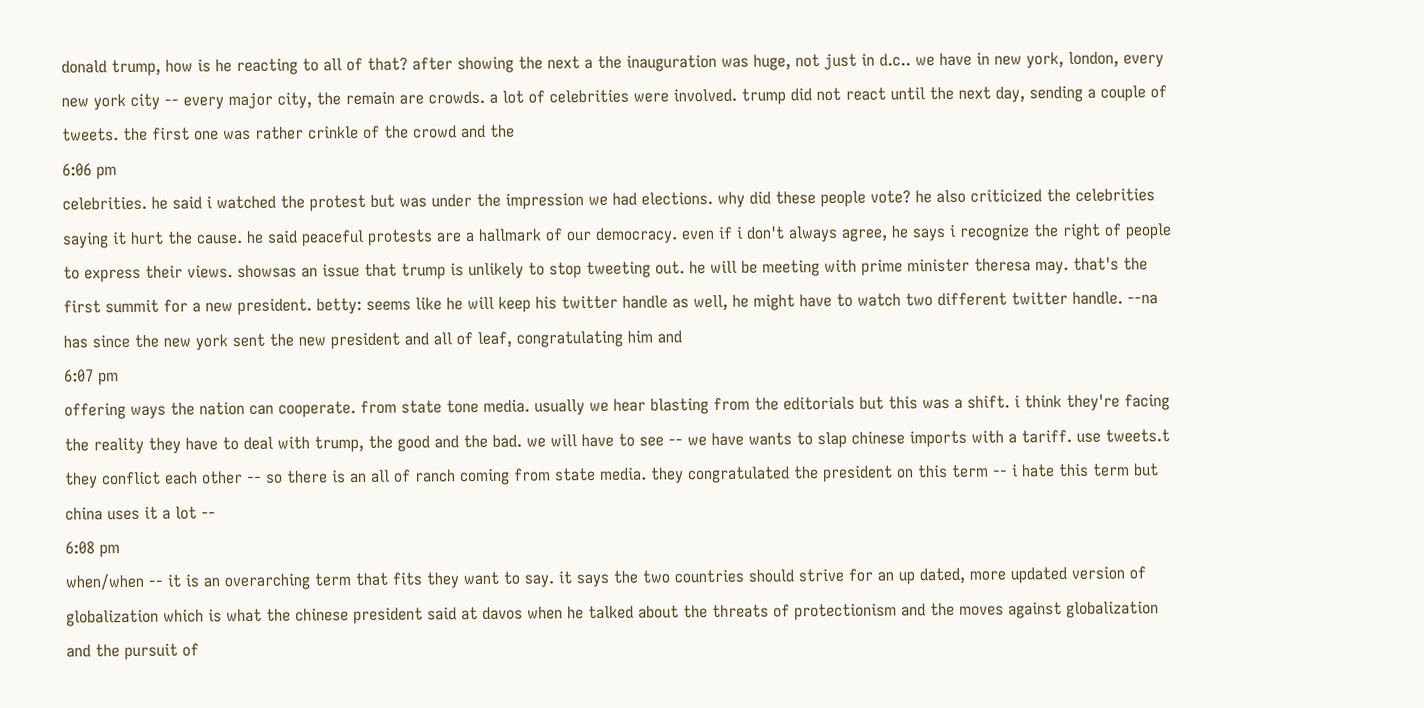donald trump, how is he reacting to all of that? after showing the next a the inauguration was huge, not just in d.c.. we have in new york, london, every new york city -- every major city, the remain are crowds. a lot of celebrities were involved. trump did not react until the next day, sending a couple of tweets. the first one was rather crinkle of the crowd and the
6:06 pm
celebrities. he said i watched the protest but was under the impression we had elections. why did these people vote? he also criticized the celebrities saying it hurt the cause. he said peaceful protests are a hallmark of our democracy. even if i don't always agree, he says i recognize the right of people to express their views. showsas an issue that trump is unlikely to stop tweeting out. he will be meeting with prime minister theresa may. that's the first summit for a new president. betty: seems like he will keep his twitter handle as well, he might have to watch two different twitter handle. --na has since the new york sent the new president and all of leaf, congratulating him and
6:07 pm
offering ways the nation can cooperate. from state tone media. usually we hear blasting from the editorials but this was a shift. i think they're facing the reality they have to deal with trump, the good and the bad. we will have to see -- we have wants to slap chinese imports with a tariff. use tweets.t they conflict each other -- so there is an all of ranch coming from state media. they congratulated the president on this term -- i hate this term but china uses it a lot --
6:08 pm
when/when -- it is an overarching term that fits they want to say. it says the two countries should strive for an up dated, more updated version of globalization which is what the chinese president said at davos when he talked about the threats of protectionism and the moves against globalization and the pursuit of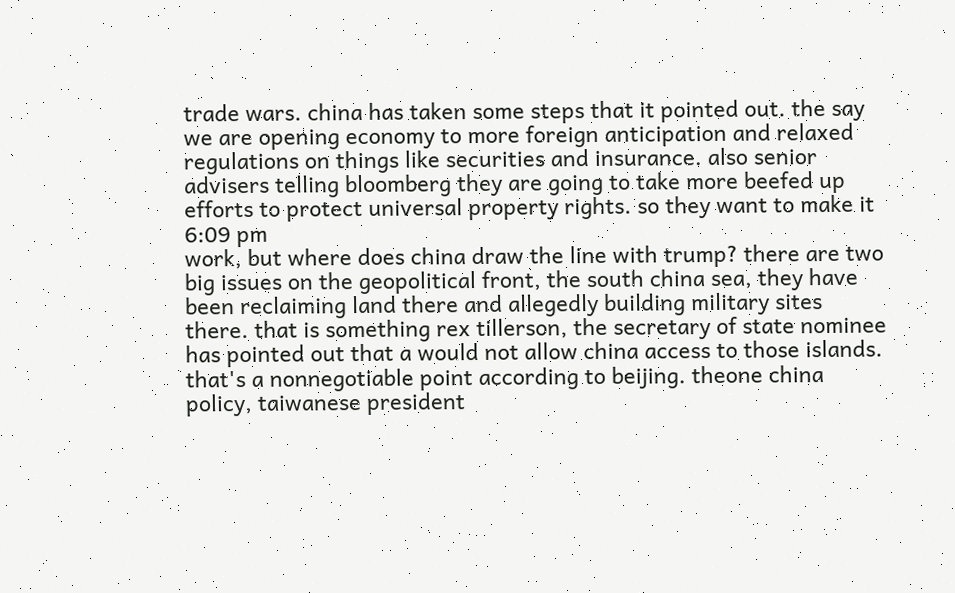trade wars. china has taken some steps that it pointed out. the say we are opening economy to more foreign anticipation and relaxed regulations on things like securities and insurance. also senior advisers telling bloomberg they are going to take more beefed up efforts to protect universal property rights. so they want to make it
6:09 pm
work, but where does china draw the line with trump? there are two big issues on the geopolitical front, the south china sea, they have been reclaiming land there and allegedly building military sites there. that is something rex tillerson, the secretary of state nominee has pointed out that a would not allow china access to those islands. that's a nonnegotiable point according to beijing. theone china policy, taiwanese president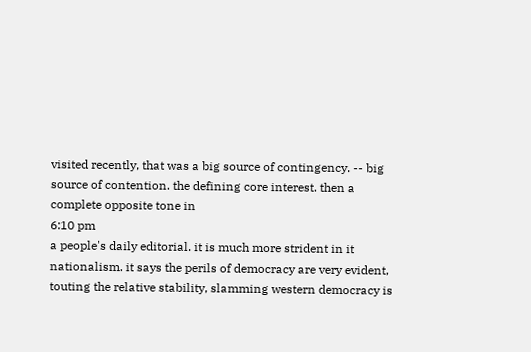visited recently, that was a big source of contingency. -- big source of contention. the defining core interest. then a complete opposite tone in
6:10 pm
a people's daily editorial. it is much more strident in it nationalism. it says the perils of democracy are very evident, touting the relative stability, slamming western democracy is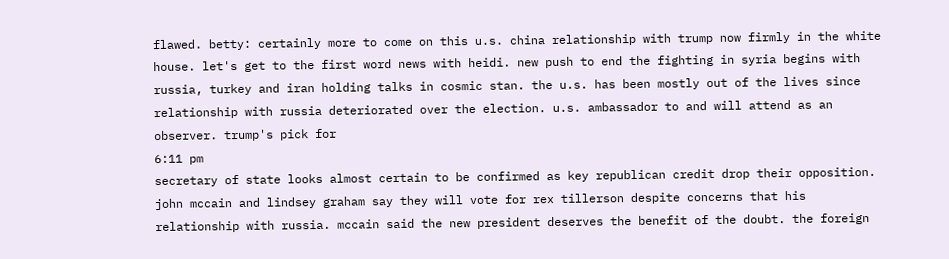flawed. betty: certainly more to come on this u.s. china relationship with trump now firmly in the white house. let's get to the first word news with heidi. new push to end the fighting in syria begins with russia, turkey and iran holding talks in cosmic stan. the u.s. has been mostly out of the lives since relationship with russia deteriorated over the election. u.s. ambassador to and will attend as an observer. trump's pick for
6:11 pm
secretary of state looks almost certain to be confirmed as key republican credit drop their opposition. john mccain and lindsey graham say they will vote for rex tillerson despite concerns that his relationship with russia. mccain said the new president deserves the benefit of the doubt. the foreign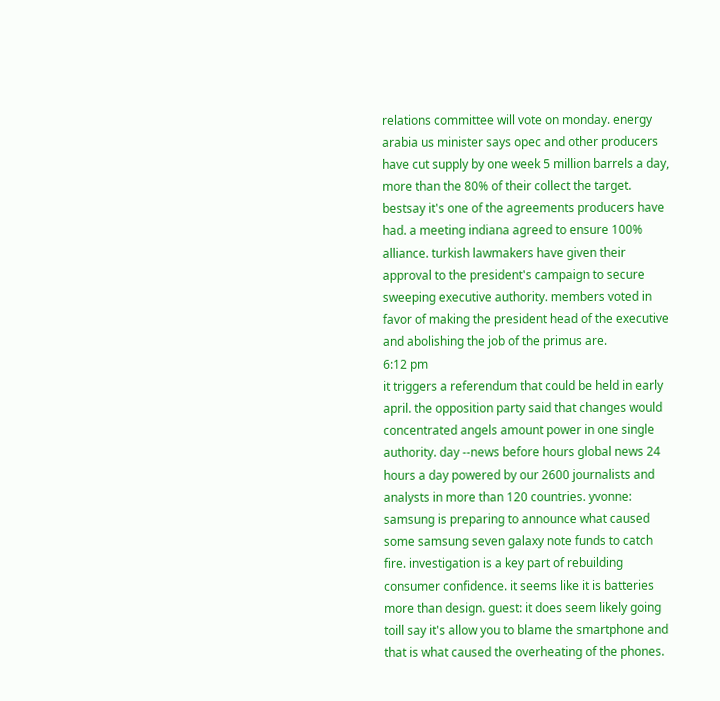relations committee will vote on monday. energy arabia us minister says opec and other producers have cut supply by one week 5 million barrels a day, more than the 80% of their collect the target. bestsay it's one of the agreements producers have had. a meeting indiana agreed to ensure 100% alliance. turkish lawmakers have given their approval to the president's campaign to secure sweeping executive authority. members voted in favor of making the president head of the executive and abolishing the job of the primus are.
6:12 pm
it triggers a referendum that could be held in early april. the opposition party said that changes would concentrated angels amount power in one single authority. day --news before hours global news 24 hours a day powered by our 2600 journalists and analysts in more than 120 countries. yvonne: samsung is preparing to announce what caused some samsung seven galaxy note funds to catch fire. investigation is a key part of rebuilding consumer confidence. it seems like it is batteries more than design. guest: it does seem likely going toill say it's allow you to blame the smartphone and that is what caused the overheating of the phones.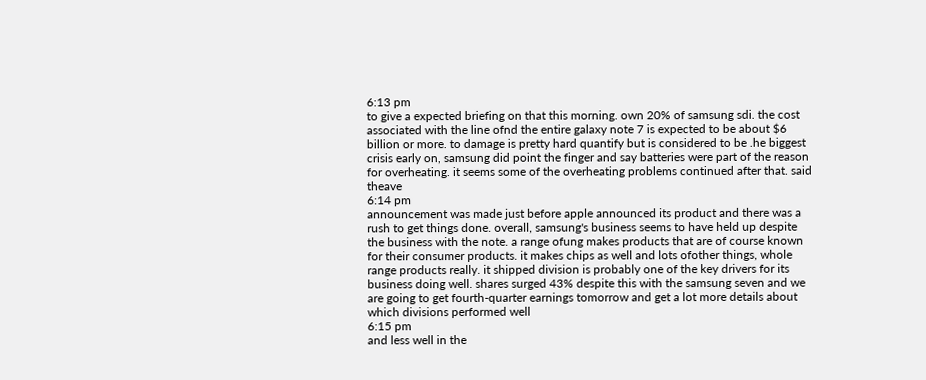6:13 pm
to give a expected briefing on that this morning. own 20% of samsung sdi. the cost associated with the line ofnd the entire galaxy note 7 is expected to be about $6 billion or more. to damage is pretty hard quantify but is considered to be .he biggest crisis early on, samsung did point the finger and say batteries were part of the reason for overheating. it seems some of the overheating problems continued after that. said theave
6:14 pm
announcement was made just before apple announced its product and there was a rush to get things done. overall, samsung's business seems to have held up despite the business with the note. a range ofung makes products that are of course known for their consumer products. it makes chips as well and lots ofother things, whole range products really. it shipped division is probably one of the key drivers for its business doing well. shares surged 43% despite this with the samsung seven and we are going to get fourth-quarter earnings tomorrow and get a lot more details about which divisions performed well
6:15 pm
and less well in the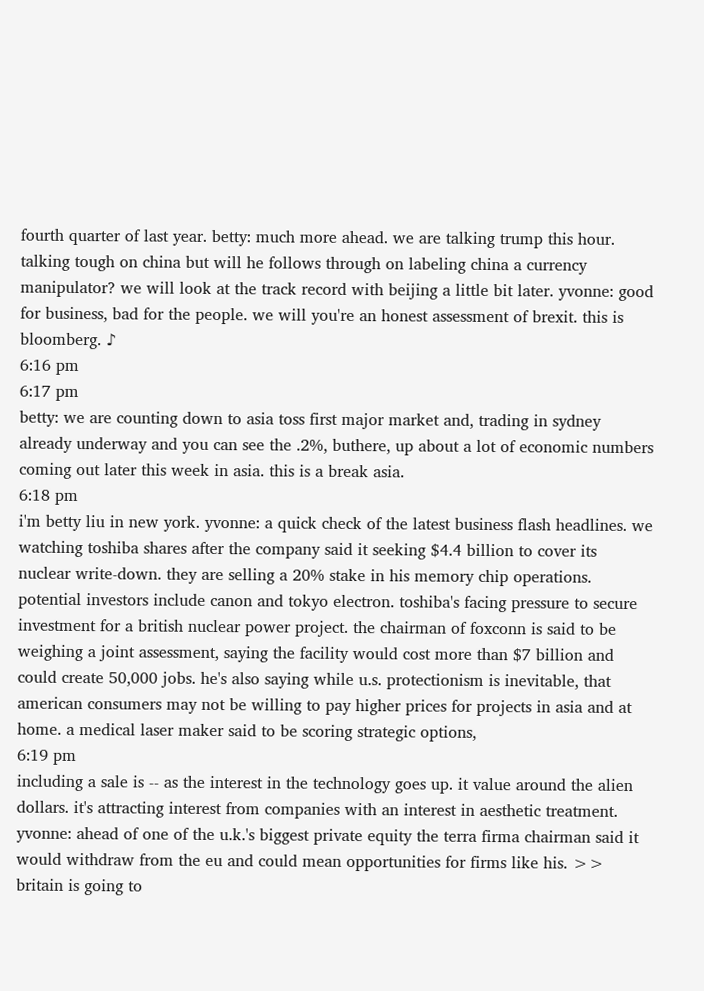fourth quarter of last year. betty: much more ahead. we are talking trump this hour. talking tough on china but will he follows through on labeling china a currency manipulator? we will look at the track record with beijing a little bit later. yvonne: good for business, bad for the people. we will you're an honest assessment of brexit. this is bloomberg. ♪
6:16 pm
6:17 pm
betty: we are counting down to asia toss first major market and, trading in sydney already underway and you can see the .2%, buthere, up about a lot of economic numbers coming out later this week in asia. this is a break asia.
6:18 pm
i'm betty liu in new york. yvonne: a quick check of the latest business flash headlines. we watching toshiba shares after the company said it seeking $4.4 billion to cover its nuclear write-down. they are selling a 20% stake in his memory chip operations. potential investors include canon and tokyo electron. toshiba's facing pressure to secure investment for a british nuclear power project. the chairman of foxconn is said to be weighing a joint assessment, saying the facility would cost more than $7 billion and could create 50,000 jobs. he's also saying while u.s. protectionism is inevitable, that american consumers may not be willing to pay higher prices for projects in asia and at home. a medical laser maker said to be scoring strategic options,
6:19 pm
including a sale is -- as the interest in the technology goes up. it value around the alien dollars. it's attracting interest from companies with an interest in aesthetic treatment. yvonne: ahead of one of the u.k.'s biggest private equity the terra firma chairman said it would withdraw from the eu and could mean opportunities for firms like his. >> britain is going to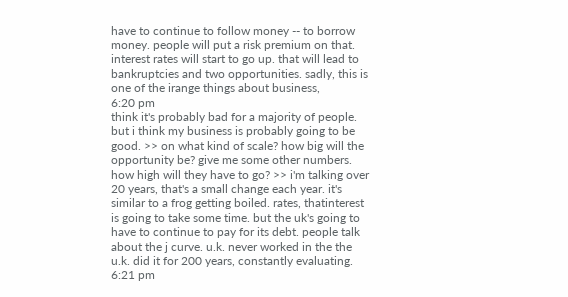have to continue to follow money -- to borrow money. people will put a risk premium on that. interest rates will start to go up. that will lead to bankruptcies and two opportunities. sadly, this is one of the irange things about business,
6:20 pm
think it's probably bad for a majority of people. but i think my business is probably going to be good. >> on what kind of scale? how big will the opportunity be? give me some other numbers. how high will they have to go? >> i'm talking over 20 years, that's a small change each year. it's similar to a frog getting boiled. rates, thatinterest is going to take some time. but the uk's going to have to continue to pay for its debt. people talk about the j curve. u.k. never worked in the the u.k. did it for 200 years, constantly evaluating.
6:21 pm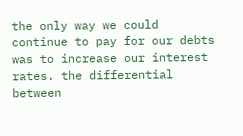the only way we could continue to pay for our debts was to increase our interest rates. the differential between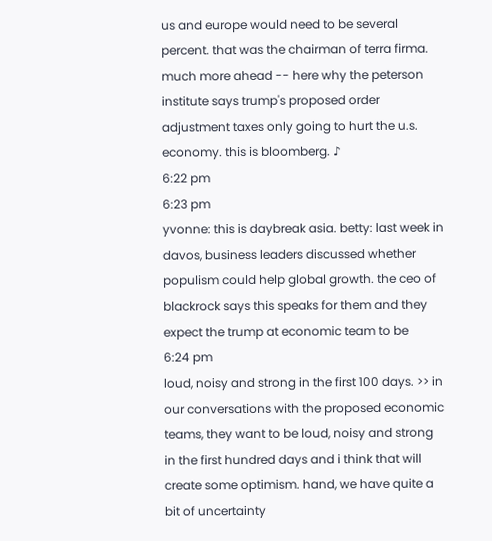us and europe would need to be several percent. that was the chairman of terra firma. much more ahead -- here why the peterson institute says trump's proposed order adjustment taxes only going to hurt the u.s. economy. this is bloomberg. ♪
6:22 pm
6:23 pm
yvonne: this is daybreak asia. betty: last week in davos, business leaders discussed whether populism could help global growth. the ceo of blackrock says this speaks for them and they expect the trump at economic team to be
6:24 pm
loud, noisy and strong in the first 100 days. >> in our conversations with the proposed economic teams, they want to be loud, noisy and strong in the first hundred days and i think that will create some optimism. hand, we have quite a bit of uncertainty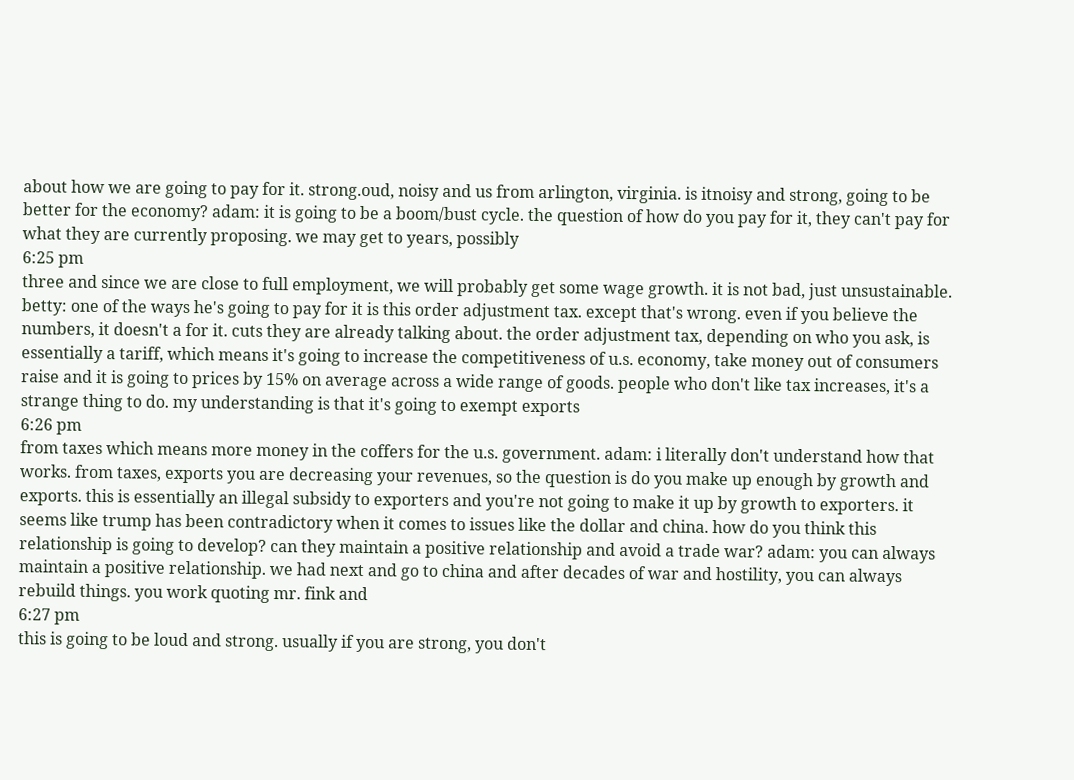about how we are going to pay for it. strong.oud, noisy and us from arlington, virginia. is itnoisy and strong, going to be better for the economy? adam: it is going to be a boom/bust cycle. the question of how do you pay for it, they can't pay for what they are currently proposing. we may get to years, possibly
6:25 pm
three and since we are close to full employment, we will probably get some wage growth. it is not bad, just unsustainable. betty: one of the ways he's going to pay for it is this order adjustment tax. except that's wrong. even if you believe the numbers, it doesn't a for it. cuts they are already talking about. the order adjustment tax, depending on who you ask, is essentially a tariff, which means it's going to increase the competitiveness of u.s. economy, take money out of consumers raise and it is going to prices by 15% on average across a wide range of goods. people who don't like tax increases, it's a strange thing to do. my understanding is that it's going to exempt exports
6:26 pm
from taxes which means more money in the coffers for the u.s. government. adam: i literally don't understand how that works. from taxes, exports you are decreasing your revenues, so the question is do you make up enough by growth and exports. this is essentially an illegal subsidy to exporters and you're not going to make it up by growth to exporters. it seems like trump has been contradictory when it comes to issues like the dollar and china. how do you think this relationship is going to develop? can they maintain a positive relationship and avoid a trade war? adam: you can always maintain a positive relationship. we had next and go to china and after decades of war and hostility, you can always rebuild things. you work quoting mr. fink and
6:27 pm
this is going to be loud and strong. usually if you are strong, you don't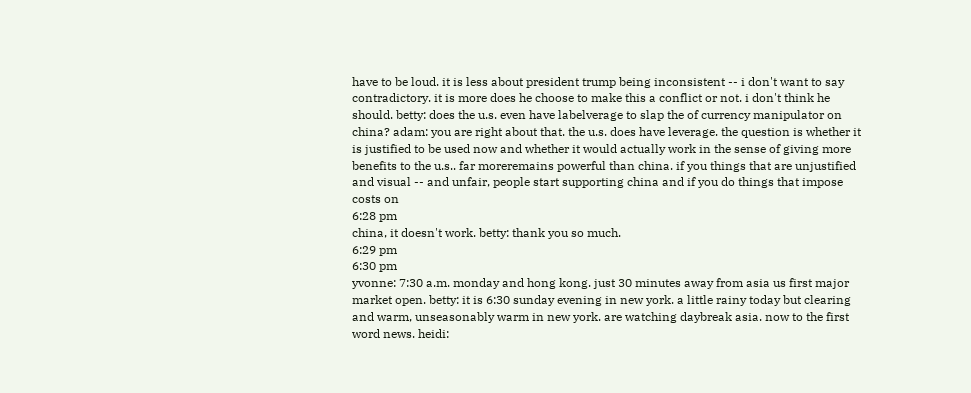have to be loud. it is less about president trump being inconsistent -- i don't want to say contradictory. it is more does he choose to make this a conflict or not. i don't think he should. betty: does the u.s. even have labelverage to slap the of currency manipulator on china? adam: you are right about that. the u.s. does have leverage. the question is whether it is justified to be used now and whether it would actually work in the sense of giving more benefits to the u.s.. far moreremains powerful than china. if you things that are unjustified and visual -- and unfair, people start supporting china and if you do things that impose costs on
6:28 pm
china, it doesn't work. betty: thank you so much.
6:29 pm
6:30 pm
yvonne: 7:30 a.m. monday and hong kong. just 30 minutes away from asia us first major market open. betty: it is 6:30 sunday evening in new york. a little rainy today but clearing and warm, unseasonably warm in new york. are watching daybreak asia. now to the first word news. heidi: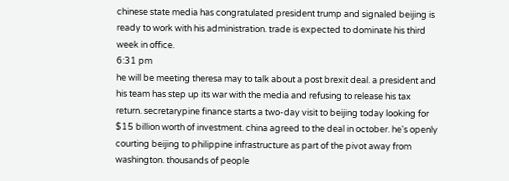chinese state media has congratulated president trump and signaled beijing is ready to work with his administration. trade is expected to dominate his third week in office.
6:31 pm
he will be meeting theresa may to talk about a post brexit deal. a president and his team has step up its war with the media and refusing to release his tax return. secretarypine finance starts a two-day visit to beijing today looking for $15 billion worth of investment. china agreed to the deal in october. he's openly courting beijing to philippine infrastructure as part of the pivot away from washington. thousands of people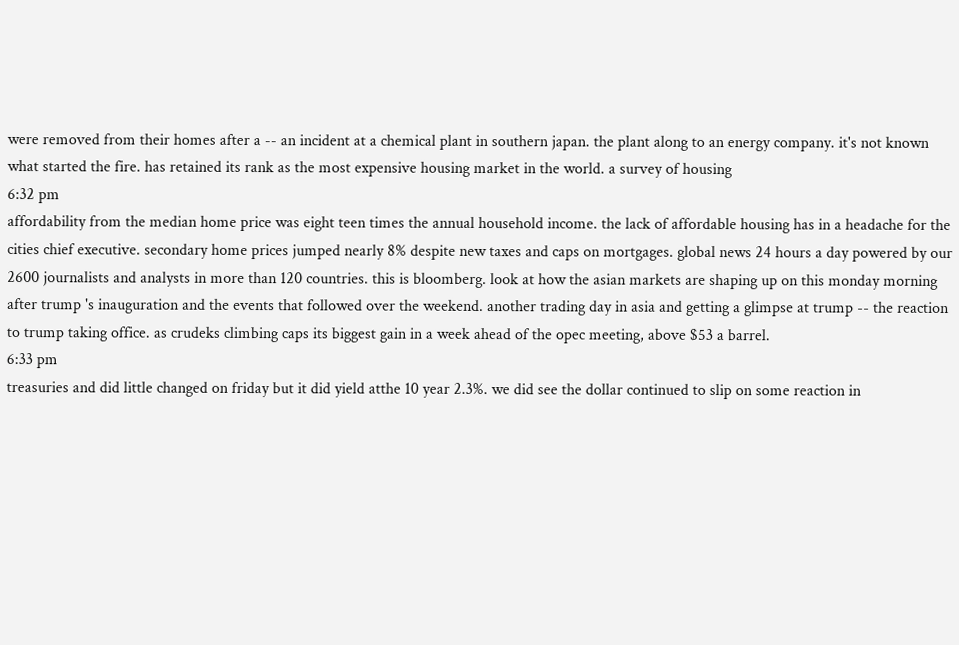were removed from their homes after a -- an incident at a chemical plant in southern japan. the plant along to an energy company. it's not known what started the fire. has retained its rank as the most expensive housing market in the world. a survey of housing
6:32 pm
affordability from the median home price was eight teen times the annual household income. the lack of affordable housing has in a headache for the cities chief executive. secondary home prices jumped nearly 8% despite new taxes and caps on mortgages. global news 24 hours a day powered by our 2600 journalists and analysts in more than 120 countries. this is bloomberg. look at how the asian markets are shaping up on this monday morning after trump 's inauguration and the events that followed over the weekend. another trading day in asia and getting a glimpse at trump -- the reaction to trump taking office. as crudeks climbing caps its biggest gain in a week ahead of the opec meeting, above $53 a barrel.
6:33 pm
treasuries and did little changed on friday but it did yield atthe 10 year 2.3%. we did see the dollar continued to slip on some reaction in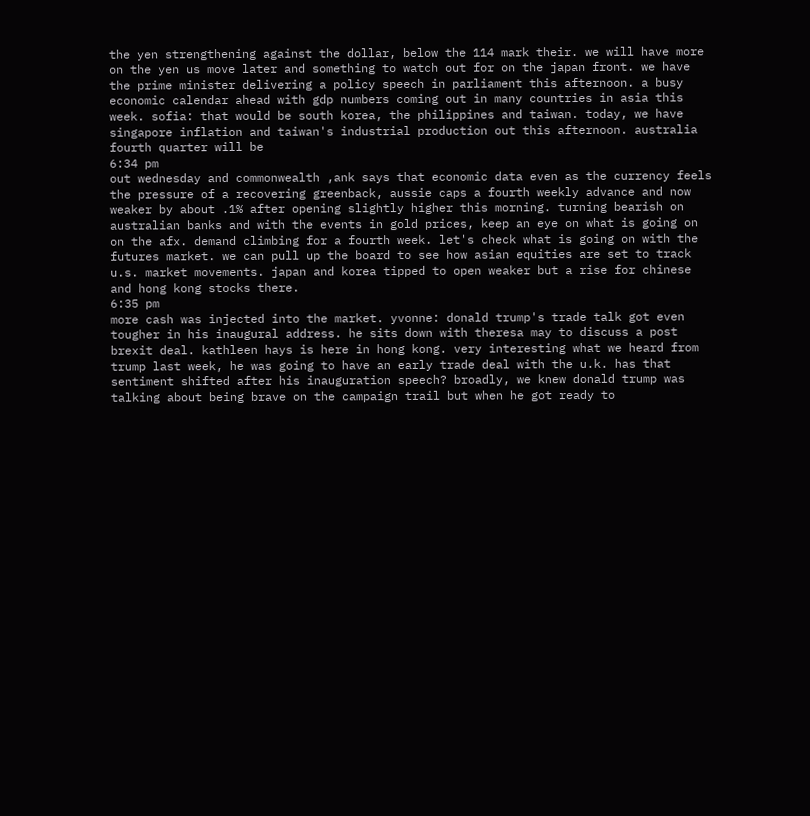the yen strengthening against the dollar, below the 114 mark their. we will have more on the yen us move later and something to watch out for on the japan front. we have the prime minister delivering a policy speech in parliament this afternoon. a busy economic calendar ahead with gdp numbers coming out in many countries in asia this week. sofia: that would be south korea, the philippines and taiwan. today, we have singapore inflation and taiwan's industrial production out this afternoon. australia fourth quarter will be
6:34 pm
out wednesday and commonwealth ,ank says that economic data even as the currency feels the pressure of a recovering greenback, aussie caps a fourth weekly advance and now weaker by about .1% after opening slightly higher this morning. turning bearish on australian banks and with the events in gold prices, keep an eye on what is going on on the afx. demand climbing for a fourth week. let's check what is going on with the futures market. we can pull up the board to see how asian equities are set to track u.s. market movements. japan and korea tipped to open weaker but a rise for chinese and hong kong stocks there.
6:35 pm
more cash was injected into the market. yvonne: donald trump's trade talk got even tougher in his inaugural address. he sits down with theresa may to discuss a post brexit deal. kathleen hays is here in hong kong. very interesting what we heard from trump last week, he was going to have an early trade deal with the u.k. has that sentiment shifted after his inauguration speech? broadly, we knew donald trump was talking about being brave on the campaign trail but when he got ready to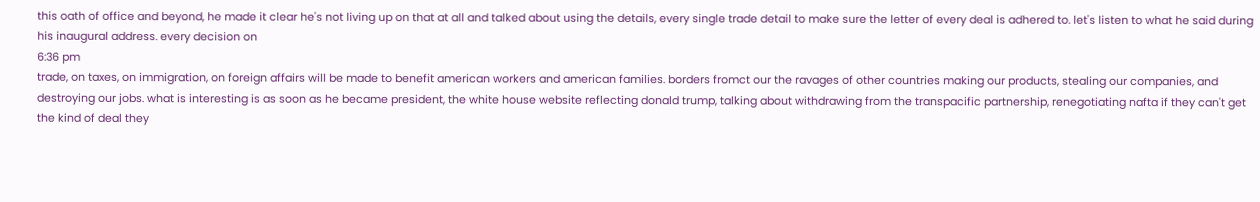this oath of office and beyond, he made it clear he's not living up on that at all and talked about using the details, every single trade detail to make sure the letter of every deal is adhered to. let's listen to what he said during his inaugural address. every decision on
6:36 pm
trade, on taxes, on immigration, on foreign affairs will be made to benefit american workers and american families. borders fromct our the ravages of other countries making our products, stealing our companies, and destroying our jobs. what is interesting is as soon as he became president, the white house website reflecting donald trump, talking about withdrawing from the transpacific partnership, renegotiating nafta if they can't get the kind of deal they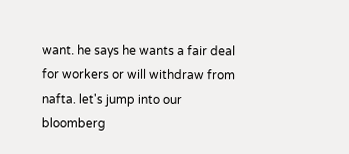want. he says he wants a fair deal for workers or will withdraw from nafta. let's jump into our bloomberg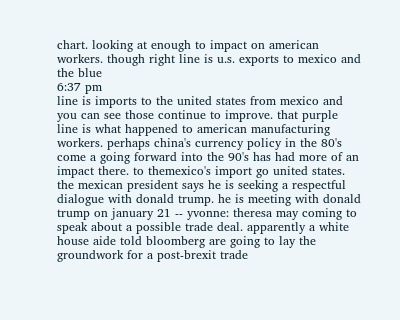chart. looking at enough to impact on american workers. though right line is u.s. exports to mexico and the blue
6:37 pm
line is imports to the united states from mexico and you can see those continue to improve. that purple line is what happened to american manufacturing workers. perhaps china's currency policy in the 80's come a going forward into the 90's has had more of an impact there. to themexico's import go united states. the mexican president says he is seeking a respectful dialogue with donald trump. he is meeting with donald trump on january 21 -- yvonne: theresa may coming to speak about a possible trade deal. apparently a white house aide told bloomberg are going to lay the groundwork for a post-brexit trade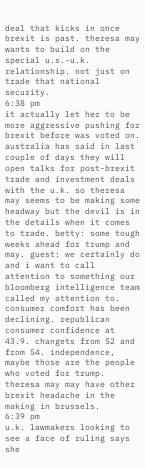deal that kicks in once brexit is past. theresa may wants to build on the special u.s.-u.k. relationship. not just on trade that national security.
6:38 pm
it actually let her to be more aggressive pushing for brexit before was voted on. australia has said in last couple of days they will open talks for post-brexit trade and investment deals with the u.k. so theresa may seems to be making some headway but the devil is in the details when it comes to trade. betty: some tough weeks ahead for trump and may. guest: we certainly do and i want to call attention to something our bloomberg intelligence team called my attention to. consumer comfort has been declining. republican consumer confidence at 43.9. changets from 52 and from 54. independence, maybe those are the people who voted for trump. theresa may may have other brexit headache in the making in brussels.
6:39 pm
u.k. lawmakers looking to see a face of ruling says she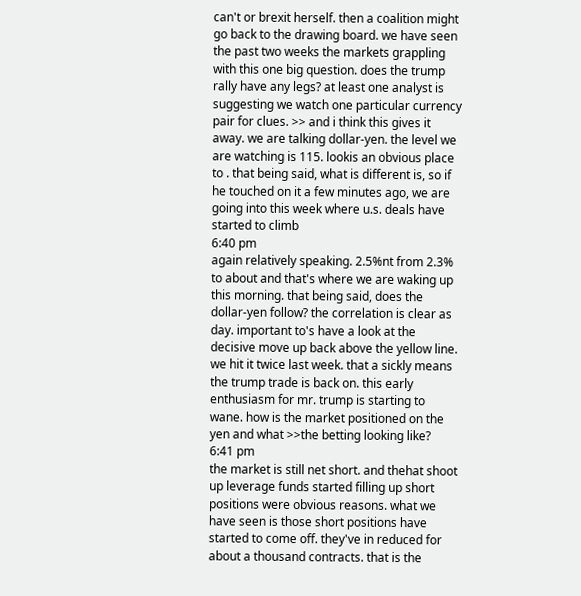can't or brexit herself. then a coalition might go back to the drawing board. we have seen the past two weeks the markets grappling with this one big question. does the trump rally have any legs? at least one analyst is suggesting we watch one particular currency pair for clues. >> and i think this gives it away. we are talking dollar-yen. the level we are watching is 115. lookis an obvious place to . that being said, what is different is, so if he touched on it a few minutes ago, we are going into this week where u.s. deals have started to climb
6:40 pm
again relatively speaking. 2.5%nt from 2.3% to about and that's where we are waking up this morning. that being said, does the dollar-yen follow? the correlation is clear as day. important to's have a look at the decisive move up back above the yellow line. we hit it twice last week. that a sickly means the trump trade is back on. this early enthusiasm for mr. trump is starting to wane. how is the market positioned on the yen and what >>the betting looking like?
6:41 pm
the market is still net short. and thehat shoot up leverage funds started filling up short positions were obvious reasons. what we have seen is those short positions have started to come off. they've in reduced for about a thousand contracts. that is the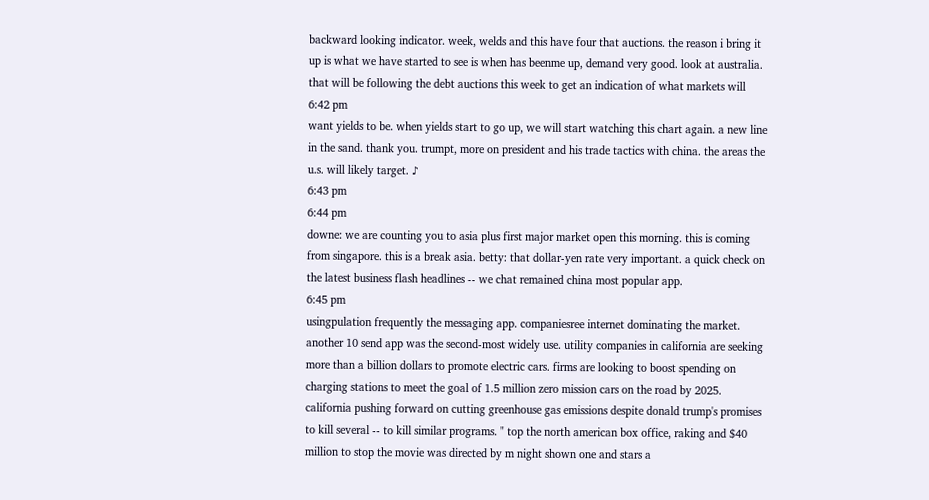backward looking indicator. week, welds and this have four that auctions. the reason i bring it up is what we have started to see is when has beenme up, demand very good. look at australia. that will be following the debt auctions this week to get an indication of what markets will
6:42 pm
want yields to be. when yields start to go up, we will start watching this chart again. a new line in the sand. thank you. trumpt, more on president and his trade tactics with china. the areas the u.s. will likely target. ♪
6:43 pm
6:44 pm
downe: we are counting you to asia plus first major market open this morning. this is coming from singapore. this is a break asia. betty: that dollar-yen rate very important. a quick check on the latest business flash headlines -- we chat remained china most popular app.
6:45 pm
usingpulation frequently the messaging app. companiesree internet dominating the market. another 10 send app was the second-most widely use. utility companies in california are seeking more than a billion dollars to promote electric cars. firms are looking to boost spending on charging stations to meet the goal of 1.5 million zero mission cars on the road by 2025. california pushing forward on cutting greenhouse gas emissions despite donald trump's promises to kill several -- to kill similar programs. " top the north american box office, raking and $40 million to stop the movie was directed by m night shown one and stars a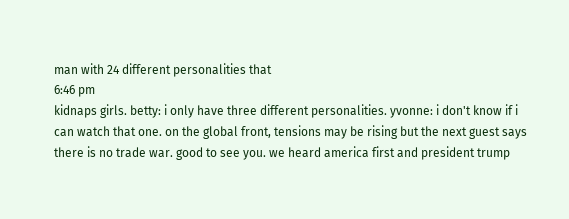man with 24 different personalities that
6:46 pm
kidnaps girls. betty: i only have three different personalities. yvonne: i don't know if i can watch that one. on the global front, tensions may be rising but the next guest says there is no trade war. good to see you. we heard america first and president trump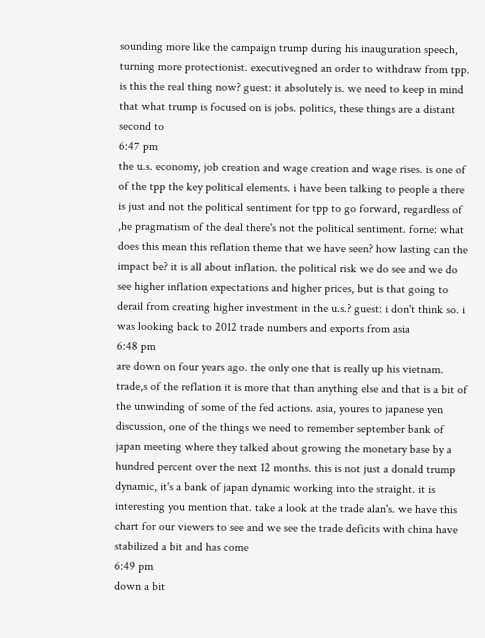sounding more like the campaign trump during his inauguration speech, turning more protectionist. executivegned an order to withdraw from tpp. is this the real thing now? guest: it absolutely is. we need to keep in mind that what trump is focused on is jobs. politics, these things are a distant second to
6:47 pm
the u.s. economy, job creation and wage creation and wage rises. is one of of the tpp the key political elements. i have been talking to people a there is just and not the political sentiment for tpp to go forward, regardless of ,he pragmatism of the deal there's not the political sentiment. forne: what does this mean this reflation theme that we have seen? how lasting can the impact be? it is all about inflation. the political risk we do see and we do see higher inflation expectations and higher prices, but is that going to derail from creating higher investment in the u.s.? guest: i don't think so. i was looking back to 2012 trade numbers and exports from asia
6:48 pm
are down on four years ago. the only one that is really up his vietnam. trade,s of the reflation it is more that than anything else and that is a bit of the unwinding of some of the fed actions. asia, youres to japanese yen discussion, one of the things we need to remember september bank of japan meeting where they talked about growing the monetary base by a hundred percent over the next 12 months. this is not just a donald trump dynamic, it's a bank of japan dynamic working into the straight. it is interesting you mention that. take a look at the trade alan's. we have this chart for our viewers to see and we see the trade deficits with china have stabilized a bit and has come
6:49 pm
down a bit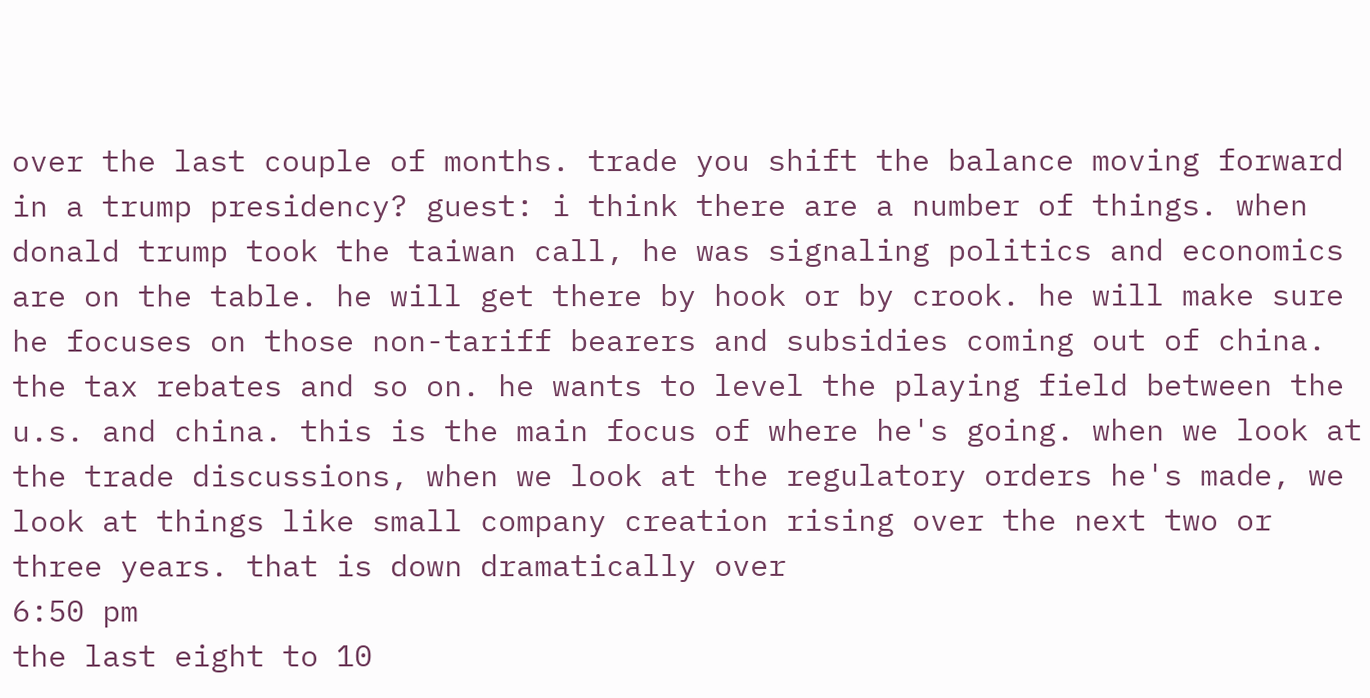over the last couple of months. trade you shift the balance moving forward in a trump presidency? guest: i think there are a number of things. when donald trump took the taiwan call, he was signaling politics and economics are on the table. he will get there by hook or by crook. he will make sure he focuses on those non-tariff bearers and subsidies coming out of china. the tax rebates and so on. he wants to level the playing field between the u.s. and china. this is the main focus of where he's going. when we look at the trade discussions, when we look at the regulatory orders he's made, we look at things like small company creation rising over the next two or three years. that is down dramatically over
6:50 pm
the last eight to 10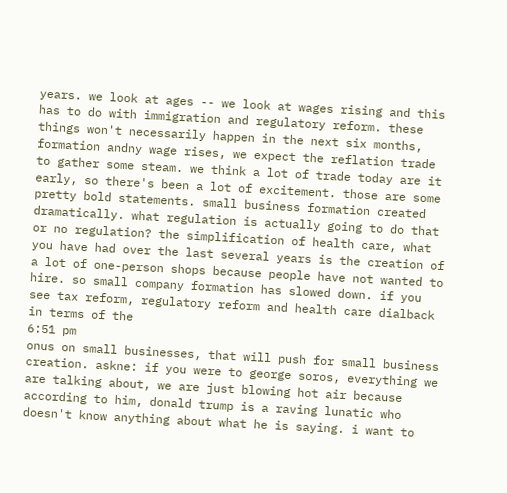years. we look at ages -- we look at wages rising and this has to do with immigration and regulatory reform. these things won't necessarily happen in the next six months, formation andny wage rises, we expect the reflation trade to gather some steam. we think a lot of trade today are it early, so there's been a lot of excitement. those are some pretty bold statements. small business formation created dramatically. what regulation is actually going to do that or no regulation? the simplification of health care, what you have had over the last several years is the creation of a lot of one-person shops because people have not wanted to hire. so small company formation has slowed down. if you see tax reform, regulatory reform and health care dialback in terms of the
6:51 pm
onus on small businesses, that will push for small business creation. askne: if you were to george soros, everything we are talking about, we are just blowing hot air because according to him, donald trump is a raving lunatic who doesn't know anything about what he is saying. i want to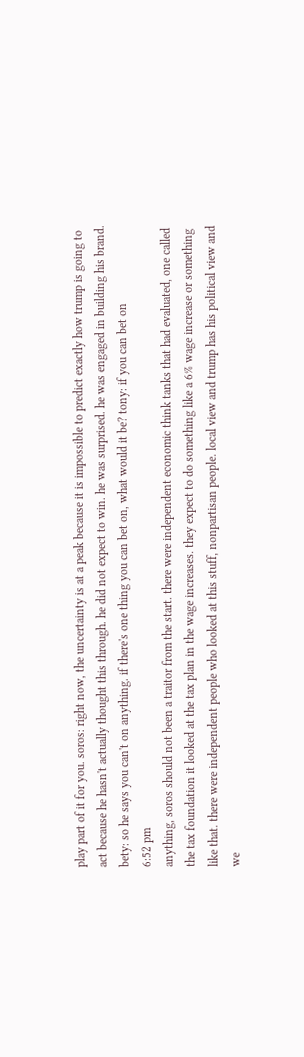play part of it for you. soros: right now, the uncertainty is at a peak because it is impossible to predict exactly how trump is going to act because he hasn't actually thought this through. he did not expect to win. he was surprised. he was engaged in building his brand. bety: so he says you can't on anything. if there's one thing you can bet on, what would it be? tony: if you can bet on
6:52 pm
anything, soros should not been a traitor from the start. there were independent economic think tanks that had evaluated, one called the tax foundation it looked at the tax plan in the wage increases. they expect to do something like a 6% wage increase or something like that. there were independent people who looked at this stuff, nonpartisan people. local view and trump has his political view and we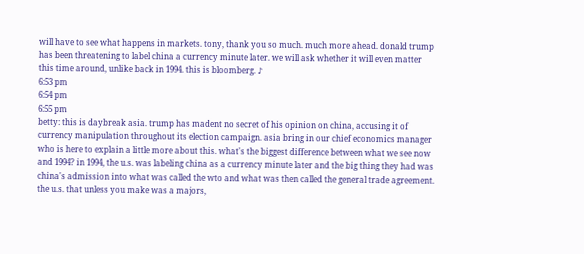will have to see what happens in markets. tony, thank you so much. much more ahead. donald trump has been threatening to label china a currency minute later. we will ask whether it will even matter this time around, unlike back in 1994. this is bloomberg. ♪
6:53 pm
6:54 pm
6:55 pm
betty: this is daybreak asia. trump has madent no secret of his opinion on china, accusing it of currency manipulation throughout its election campaign. asia bring in our chief economics manager who is here to explain a little more about this. what's the biggest difference between what we see now and 1994? in 1994, the u.s. was labeling china as a currency minute later and the big thing they had was china's admission into what was called the wto and what was then called the general trade agreement. the u.s. that unless you make was a majors,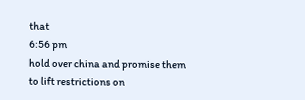that
6:56 pm
hold over china and promise them to lift restrictions on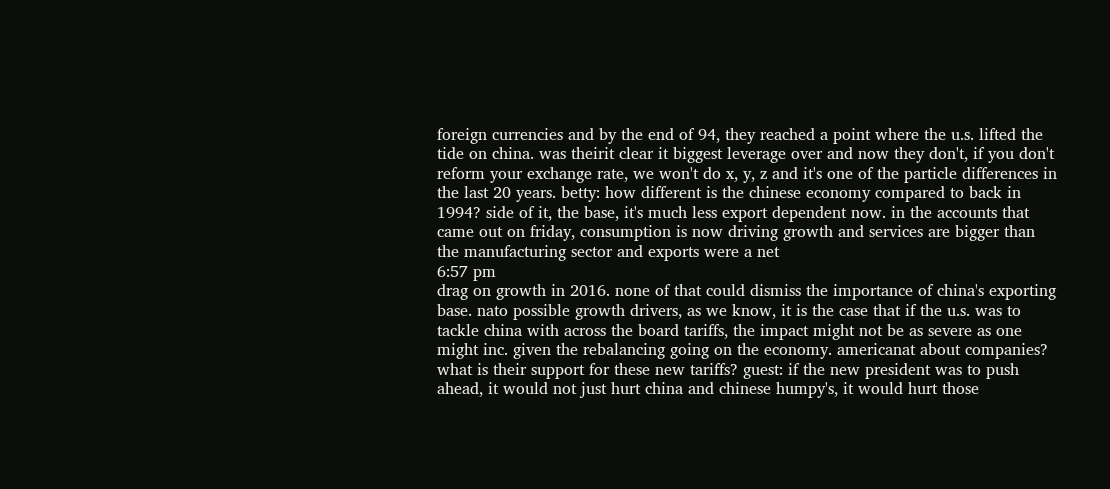foreign currencies and by the end of 94, they reached a point where the u.s. lifted the tide on china. was theirit clear it biggest leverage over and now they don't, if you don't reform your exchange rate, we won't do x, y, z and it's one of the particle differences in the last 20 years. betty: how different is the chinese economy compared to back in 1994? side of it, the base, it's much less export dependent now. in the accounts that came out on friday, consumption is now driving growth and services are bigger than the manufacturing sector and exports were a net
6:57 pm
drag on growth in 2016. none of that could dismiss the importance of china's exporting base. nato possible growth drivers, as we know, it is the case that if the u.s. was to tackle china with across the board tariffs, the impact might not be as severe as one might inc. given the rebalancing going on the economy. americanat about companies? what is their support for these new tariffs? guest: if the new president was to push ahead, it would not just hurt china and chinese humpy's, it would hurt those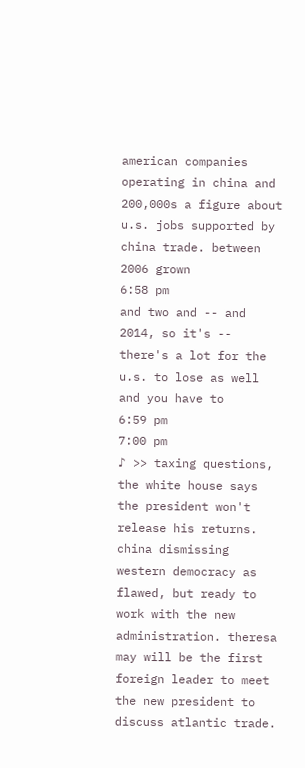american companies operating in china and 200,000s a figure about u.s. jobs supported by china trade. between 2006 grown
6:58 pm
and two and -- and 2014, so it's -- there's a lot for the u.s. to lose as well and you have to
6:59 pm
7:00 pm
♪ >> taxing questions, the white house says the president won't release his returns. china dismissing western democracy as flawed, but ready to work with the new administration. theresa may will be the first foreign leader to meet the new president to discuss atlantic trade.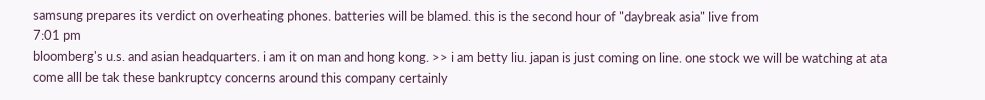samsung prepares its verdict on overheating phones. batteries will be blamed. this is the second hour of "daybreak asia" live from
7:01 pm
bloomberg's u.s. and asian headquarters. i am it on man and hong kong. >> i am betty liu. japan is just coming on line. one stock we will be watching at ata come alll be tak these bankruptcy concerns around this company certainly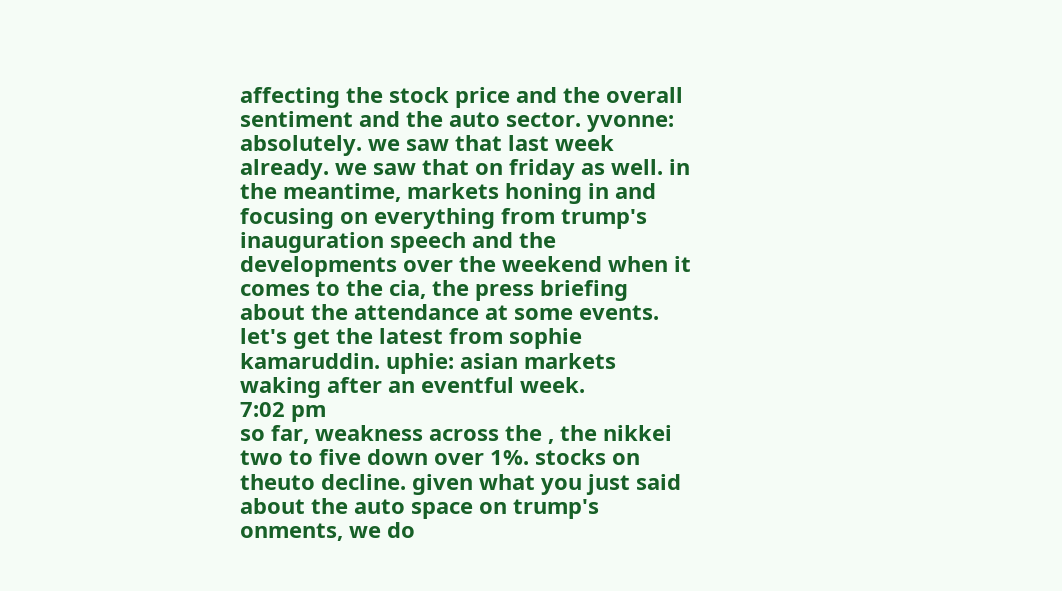affecting the stock price and the overall sentiment and the auto sector. yvonne: absolutely. we saw that last week already. we saw that on friday as well. in the meantime, markets honing in and focusing on everything from trump's inauguration speech and the developments over the weekend when it comes to the cia, the press briefing about the attendance at some events. let's get the latest from sophie kamaruddin. uphie: asian markets waking after an eventful week.
7:02 pm
so far, weakness across the , the nikkei two to five down over 1%. stocks on theuto decline. given what you just said about the auto space on trump's onments, we do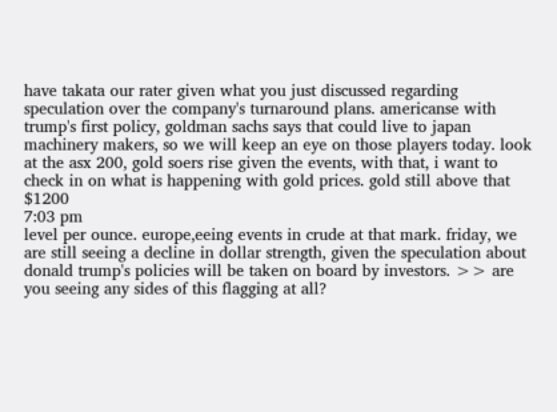have takata our rater given what you just discussed regarding speculation over the company's turnaround plans. americanse with trump's first policy, goldman sachs says that could live to japan machinery makers, so we will keep an eye on those players today. look at the asx 200, gold soers rise given the events, with that, i want to check in on what is happening with gold prices. gold still above that $1200
7:03 pm
level per ounce. europe,eeing events in crude at that mark. friday, we are still seeing a decline in dollar strength, given the speculation about donald trump's policies will be taken on board by investors. >> are you seeing any sides of this flagging at all?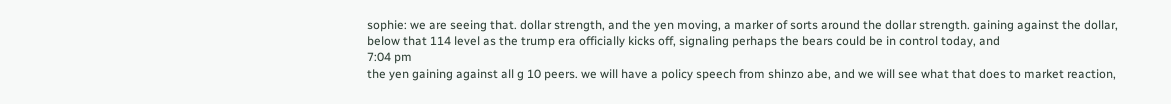sophie: we are seeing that. dollar strength, and the yen moving, a marker of sorts around the dollar strength. gaining against the dollar, below that 114 level as the trump era officially kicks off, signaling perhaps the bears could be in control today, and
7:04 pm
the yen gaining against all g 10 peers. we will have a policy speech from shinzo abe, and we will see what that does to market reaction,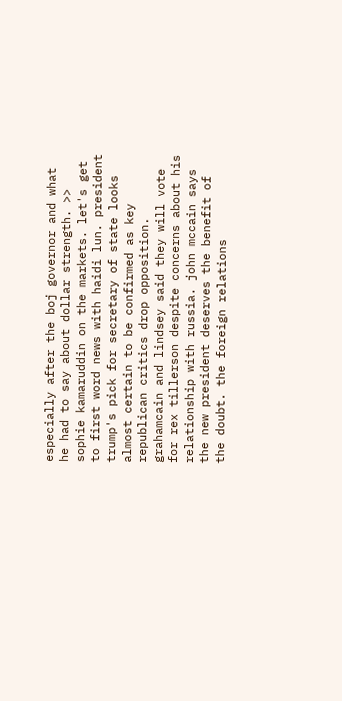especially after the boj governor and what he had to say about dollar strength. >> sophie kamaruddin on the markets. let's get to first word news with haidi lun. president trump's pick for secretary of state looks almost certain to be confirmed as key republican critics drop opposition. grahamcain and lindsey said they will vote for rex tillerson despite concerns about his relationship with russia. john mccain says the new president deserves the benefit of the doubt. the foreign relations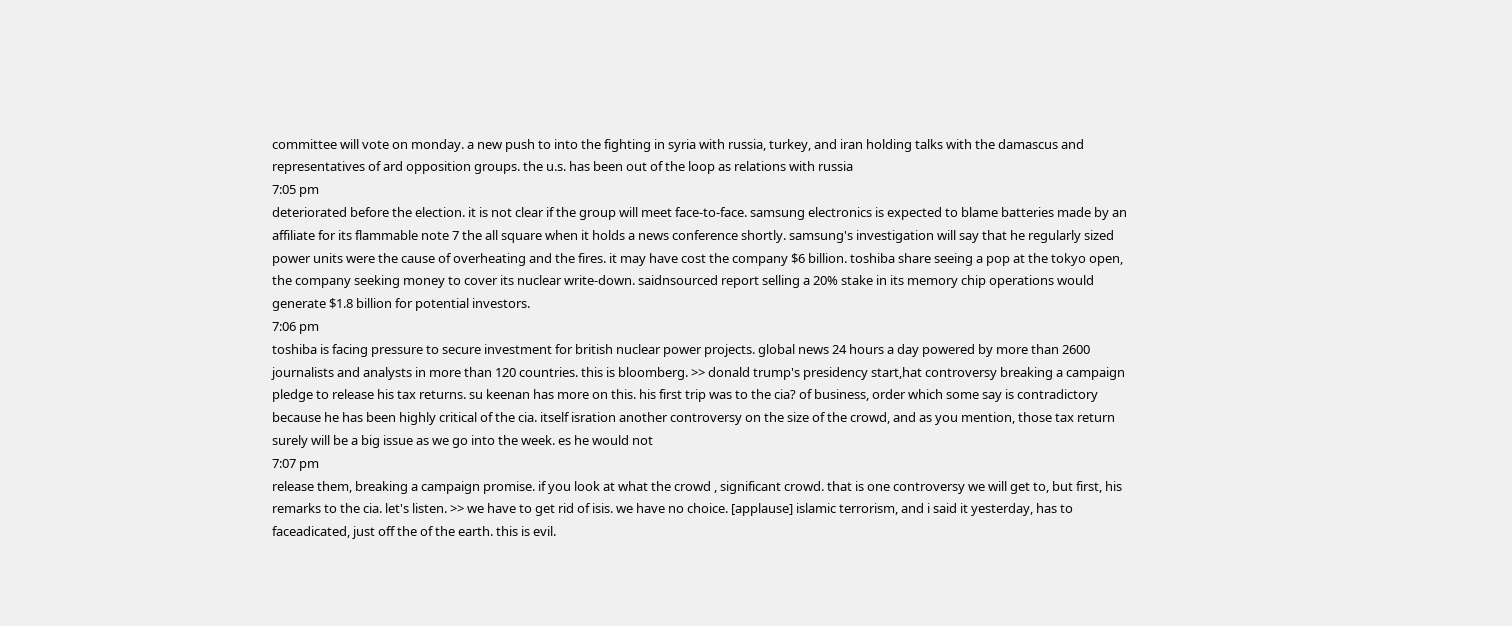committee will vote on monday. a new push to into the fighting in syria with russia, turkey, and iran holding talks with the damascus and representatives of ard opposition groups. the u.s. has been out of the loop as relations with russia
7:05 pm
deteriorated before the election. it is not clear if the group will meet face-to-face. samsung electronics is expected to blame batteries made by an affiliate for its flammable note 7 the all square when it holds a news conference shortly. samsung's investigation will say that he regularly sized power units were the cause of overheating and the fires. it may have cost the company $6 billion. toshiba share seeing a pop at the tokyo open, the company seeking money to cover its nuclear write-down. saidnsourced report selling a 20% stake in its memory chip operations would generate $1.8 billion for potential investors.
7:06 pm
toshiba is facing pressure to secure investment for british nuclear power projects. global news 24 hours a day powered by more than 2600 journalists and analysts in more than 120 countries. this is bloomberg. >> donald trump's presidency start,hat controversy breaking a campaign pledge to release his tax returns. su keenan has more on this. his first trip was to the cia? of business, order which some say is contradictory because he has been highly critical of the cia. itself isration another controversy on the size of the crowd, and as you mention, those tax return surely will be a big issue as we go into the week. es he would not
7:07 pm
release them, breaking a campaign promise. if you look at what the crowd , significant crowd. that is one controversy we will get to, but first, his remarks to the cia. let's listen. >> we have to get rid of isis. we have no choice. [applause] islamic terrorism, and i said it yesterday, has to faceadicated, just off the of the earth. this is evil.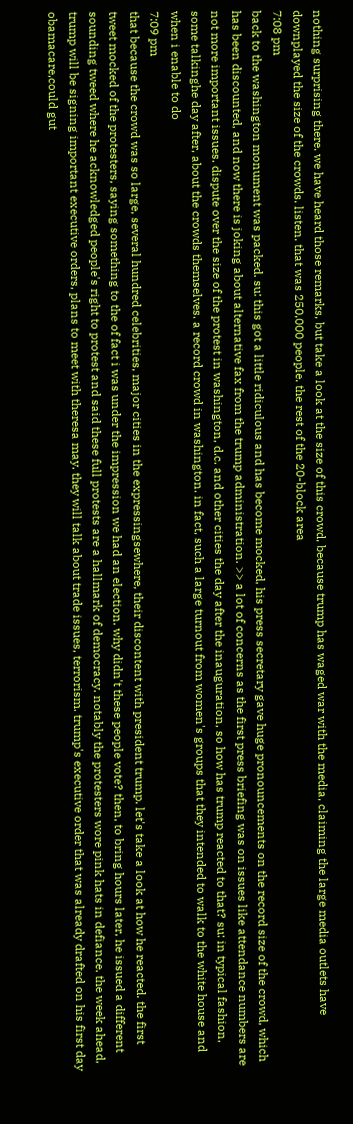nothing surprising there. we have heard those remarks, but take a look at the size of this crowd, because trump has waged war with the media, claiming the large media outlets have downplayed the size of the crowds. listen. that was 250,000 people. the rest of the 20-block area
7:08 pm
back to the washington monument was packed. su: this got a little ridiculous and has become mocked, his press secretary gave huge pronouncements on the record size of the crowd, which has been discounted, and now there is joking about alternative fax from the trump administration. >> a lot of concerns as the first press briefing was on issues like attendance numbers are not more important issues. dispute over the size of the protest in washington, d.c. and other cities the day after the inauguration, so how has trump reacted to that? su: in typical fashion, some talkinghe day after, about the crowds themselves. a record crowd in washington. in fact, such a large turnout from women's groups that they intended to walk to the white house and when i enable to do
7:09 pm
that because the crowd was so large, several hundred celebrities, major cities in the expressingsewhere, their discontent with president trump. let's take a look at how he reacted. the first tweet mocked of the protesters, saying something to the of fact i was under the impression we had an election. why didn't these people vote? then, to bring hours later, he issued a different sounding tweed where he acknowledged people's right to protest and said these full protests are a hallmark of democracy. notably the protesters wore pink hats in defiance. the week ahead, trump will be signing important executive orders, plans to meet with theresa may. they will talk about trade issues, terrorism. trump's executive order that was already drafted on his first day obamacare,could gut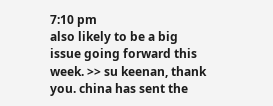7:10 pm
also likely to be a big issue going forward this week. >> su keenan, thank you. china has sent the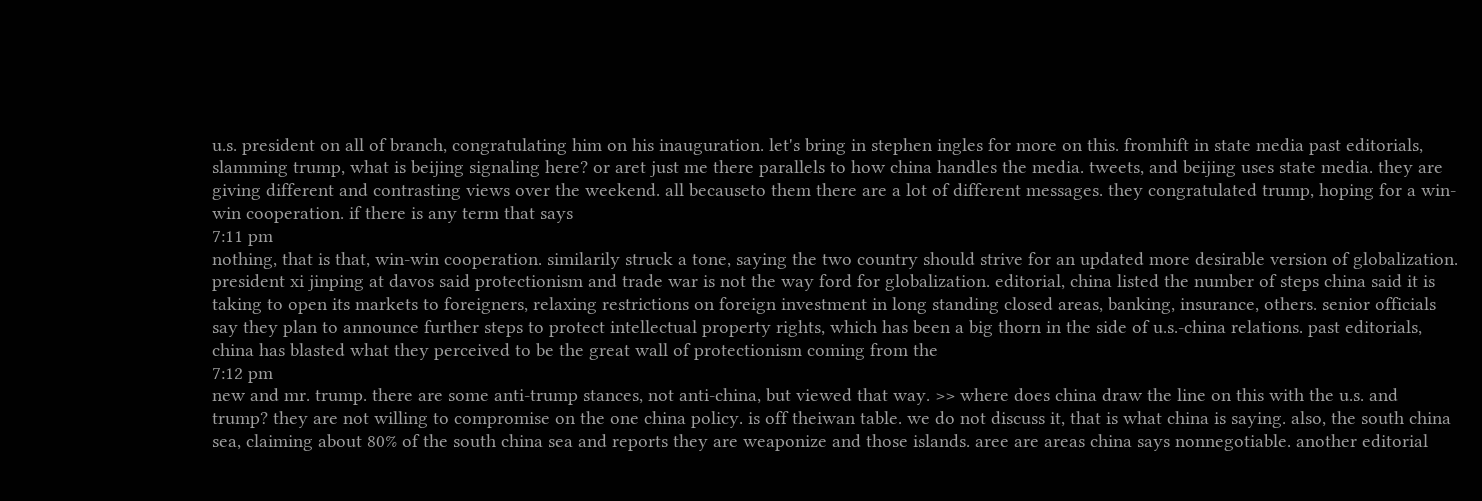u.s. president on all of branch, congratulating him on his inauguration. let's bring in stephen ingles for more on this. fromhift in state media past editorials, slamming trump, what is beijing signaling here? or aret just me there parallels to how china handles the media. tweets, and beijing uses state media. they are giving different and contrasting views over the weekend. all becauseto them there are a lot of different messages. they congratulated trump, hoping for a win-win cooperation. if there is any term that says
7:11 pm
nothing, that is that, win-win cooperation. similarily struck a tone, saying the two country should strive for an updated more desirable version of globalization. president xi jinping at davos said protectionism and trade war is not the way ford for globalization. editorial, china listed the number of steps china said it is taking to open its markets to foreigners, relaxing restrictions on foreign investment in long standing closed areas, banking, insurance, others. senior officials say they plan to announce further steps to protect intellectual property rights, which has been a big thorn in the side of u.s.-china relations. past editorials, china has blasted what they perceived to be the great wall of protectionism coming from the
7:12 pm
new and mr. trump. there are some anti-trump stances, not anti-china, but viewed that way. >> where does china draw the line on this with the u.s. and trump? they are not willing to compromise on the one china policy. is off theiwan table. we do not discuss it, that is what china is saying. also, the south china sea, claiming about 80% of the south china sea and reports they are weaponize and those islands. aree are areas china says nonnegotiable. another editorial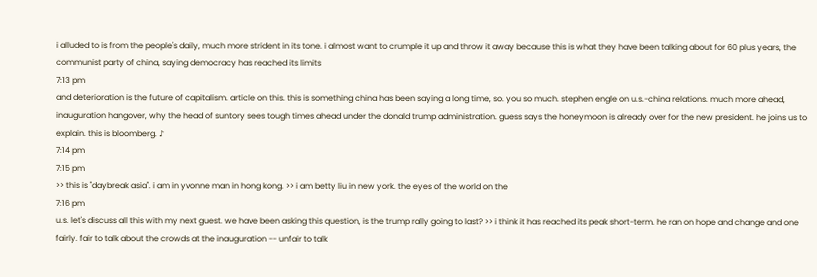i alluded to is from the people's daily, much more strident in its tone. i almost want to crumple it up and throw it away because this is what they have been talking about for 60 plus years, the communist party of china, saying democracy has reached its limits
7:13 pm
and deterioration is the future of capitalism. article on this. this is something china has been saying a long time, so. you so much. stephen engle on u.s.-china relations. much more ahead, inauguration hangover, why the head of suntory sees tough times ahead under the donald trump administration. guess says the honeymoon is already over for the new president. he joins us to explain. this is bloomberg. ♪
7:14 pm
7:15 pm
>> this is "daybreak asia". i am in yvonne man in hong kong. >> i am betty liu in new york. the eyes of the world on the
7:16 pm
u.s. let's discuss all this with my next guest. we have been asking this question, is the trump rally going to last? >> i think it has reached its peak short-term. he ran on hope and change and one fairly. fair to talk about the crowds at the inauguration -- unfair to talk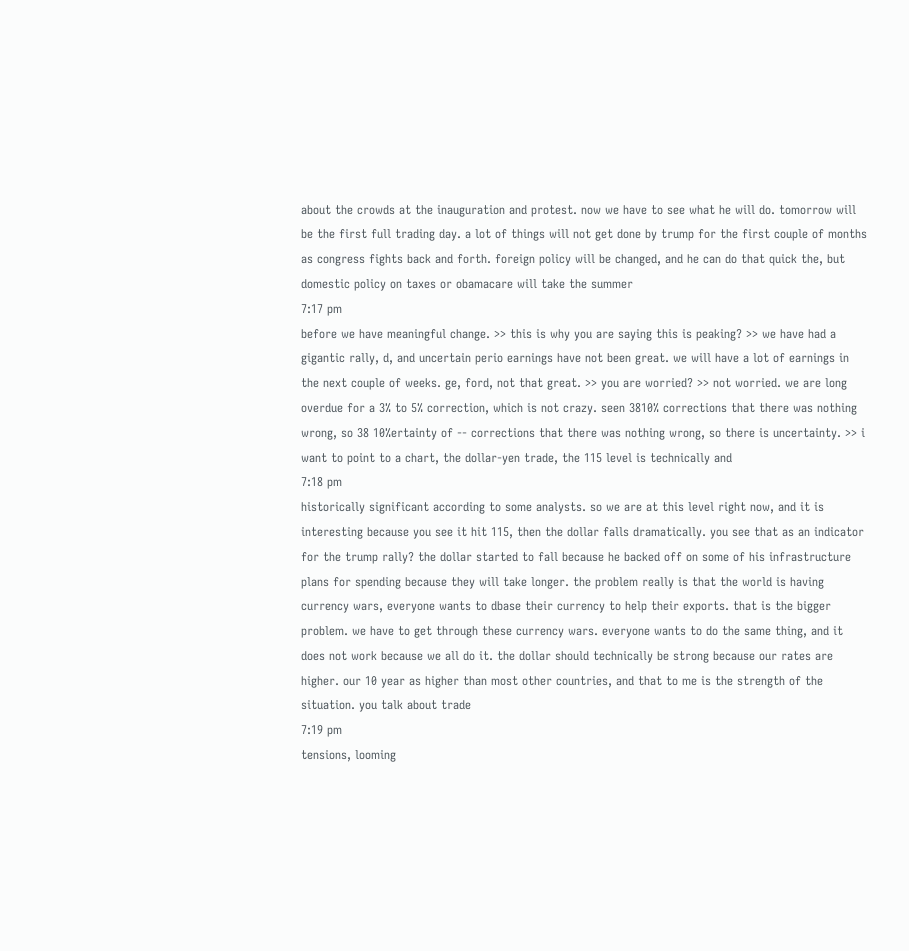about the crowds at the inauguration and protest. now we have to see what he will do. tomorrow will be the first full trading day. a lot of things will not get done by trump for the first couple of months as congress fights back and forth. foreign policy will be changed, and he can do that quick the, but domestic policy on taxes or obamacare will take the summer
7:17 pm
before we have meaningful change. >> this is why you are saying this is peaking? >> we have had a gigantic rally, d, and uncertain perio earnings have not been great. we will have a lot of earnings in the next couple of weeks. ge, ford, not that great. >> you are worried? >> not worried. we are long overdue for a 3% to 5% correction, which is not crazy. seen 3810% corrections that there was nothing wrong, so 38 10%ertainty of -- corrections that there was nothing wrong, so there is uncertainty. >> i want to point to a chart, the dollar-yen trade, the 115 level is technically and
7:18 pm
historically significant according to some analysts. so we are at this level right now, and it is interesting because you see it hit 115, then the dollar falls dramatically. you see that as an indicator for the trump rally? the dollar started to fall because he backed off on some of his infrastructure plans for spending because they will take longer. the problem really is that the world is having currency wars, everyone wants to dbase their currency to help their exports. that is the bigger problem. we have to get through these currency wars. everyone wants to do the same thing, and it does not work because we all do it. the dollar should technically be strong because our rates are higher. our 10 year as higher than most other countries, and that to me is the strength of the situation. you talk about trade
7:19 pm
tensions, looming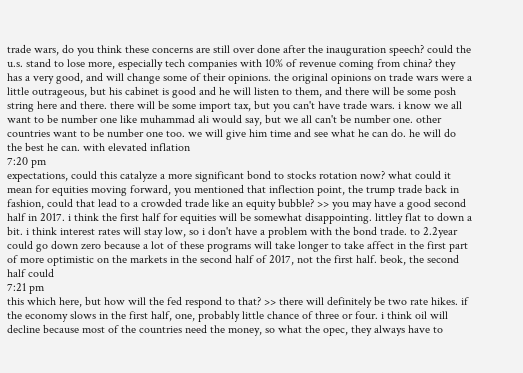trade wars, do you think these concerns are still over done after the inauguration speech? could the u.s. stand to lose more, especially tech companies with 10% of revenue coming from china? they has a very good, and will change some of their opinions. the original opinions on trade wars were a little outrageous, but his cabinet is good and he will listen to them, and there will be some posh string here and there. there will be some import tax, but you can't have trade wars. i know we all want to be number one like muhammad ali would say, but we all can't be number one. other countries want to be number one too. we will give him time and see what he can do. he will do the best he can. with elevated inflation
7:20 pm
expectations, could this catalyze a more significant bond to stocks rotation now? what could it mean for equities moving forward, you mentioned that inflection point, the trump trade back in fashion, could that lead to a crowded trade like an equity bubble? >> you may have a good second half in 2017. i think the first half for equities will be somewhat disappointing. littley flat to down a bit. i think interest rates will stay low, so i don't have a problem with the bond trade. to 2.2year could go down zero because a lot of these programs will take longer to take affect in the first part of more optimistic on the markets in the second half of 2017, not the first half. beok, the second half could
7:21 pm
this which here, but how will the fed respond to that? >> there will definitely be two rate hikes. if the economy slows in the first half, one, probably little chance of three or four. i think oil will decline because most of the countries need the money, so what the opec, they always have to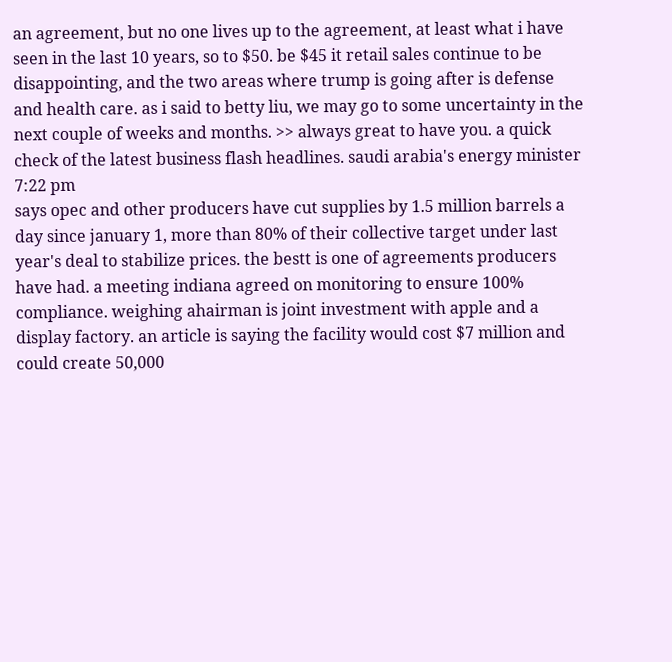an agreement, but no one lives up to the agreement, at least what i have seen in the last 10 years, so to $50. be $45 it retail sales continue to be disappointing, and the two areas where trump is going after is defense and health care. as i said to betty liu, we may go to some uncertainty in the next couple of weeks and months. >> always great to have you. a quick check of the latest business flash headlines. saudi arabia's energy minister
7:22 pm
says opec and other producers have cut supplies by 1.5 million barrels a day since january 1, more than 80% of their collective target under last year's deal to stabilize prices. the bestt is one of agreements producers have had. a meeting indiana agreed on monitoring to ensure 100% compliance. weighing ahairman is joint investment with apple and a display factory. an article is saying the facility would cost $7 million and could create 50,000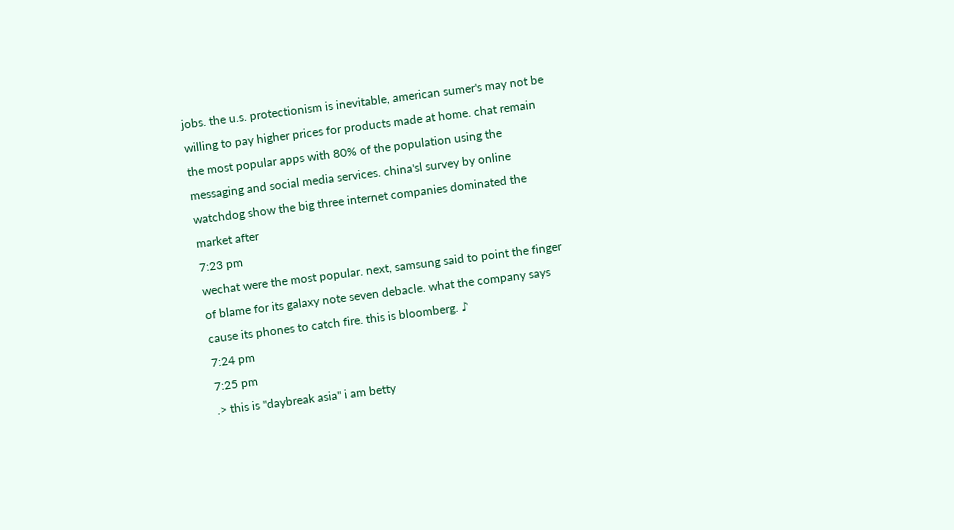jobs. the u.s. protectionism is inevitable, american sumer's may not be willing to pay higher prices for products made at home. chat remain the most popular apps with 80% of the population using the messaging and social media services. china'sl survey by online watchdog show the big three internet companies dominated the market after
7:23 pm
wechat were the most popular. next, samsung said to point the finger of blame for its galaxy note seven debacle. what the company says cause its phones to catch fire. this is bloomberg. ♪
7:24 pm
7:25 pm
.> this is "daybreak asia" i am betty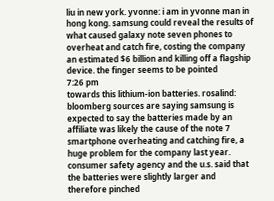liu in new york. yvonne: i am in yvonne man in hong kong. samsung could reveal the results of what caused galaxy note seven phones to overheat and catch fire, costing the company an estimated $6 billion and killing off a flagship device. the finger seems to be pointed
7:26 pm
towards this lithium-ion batteries. rosalind: bloomberg sources are saying samsung is expected to say the batteries made by an affiliate was likely the cause of the note 7 smartphone overheating and catching fire, a huge problem for the company last year. consumer safety agency and the u.s. said that the batteries were slightly larger and therefore pinched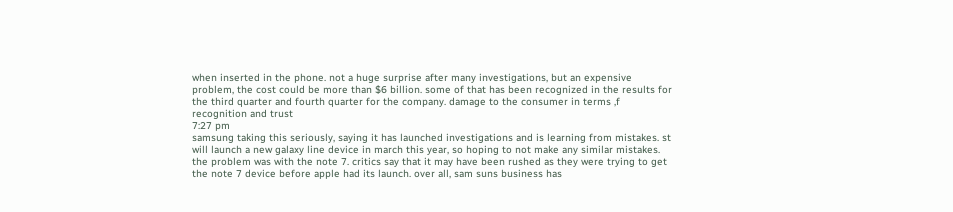when inserted in the phone. not a huge surprise after many investigations, but an expensive problem, the cost could be more than $6 billion. some of that has been recognized in the results for the third quarter and fourth quarter for the company. damage to the consumer in terms ,f recognition and trust
7:27 pm
samsung taking this seriously, saying it has launched investigations and is learning from mistakes. st will launch a new galaxy line device in march this year, so hoping to not make any similar mistakes. the problem was with the note 7. critics say that it may have been rushed as they were trying to get the note 7 device before apple had its launch. over all, sam suns business has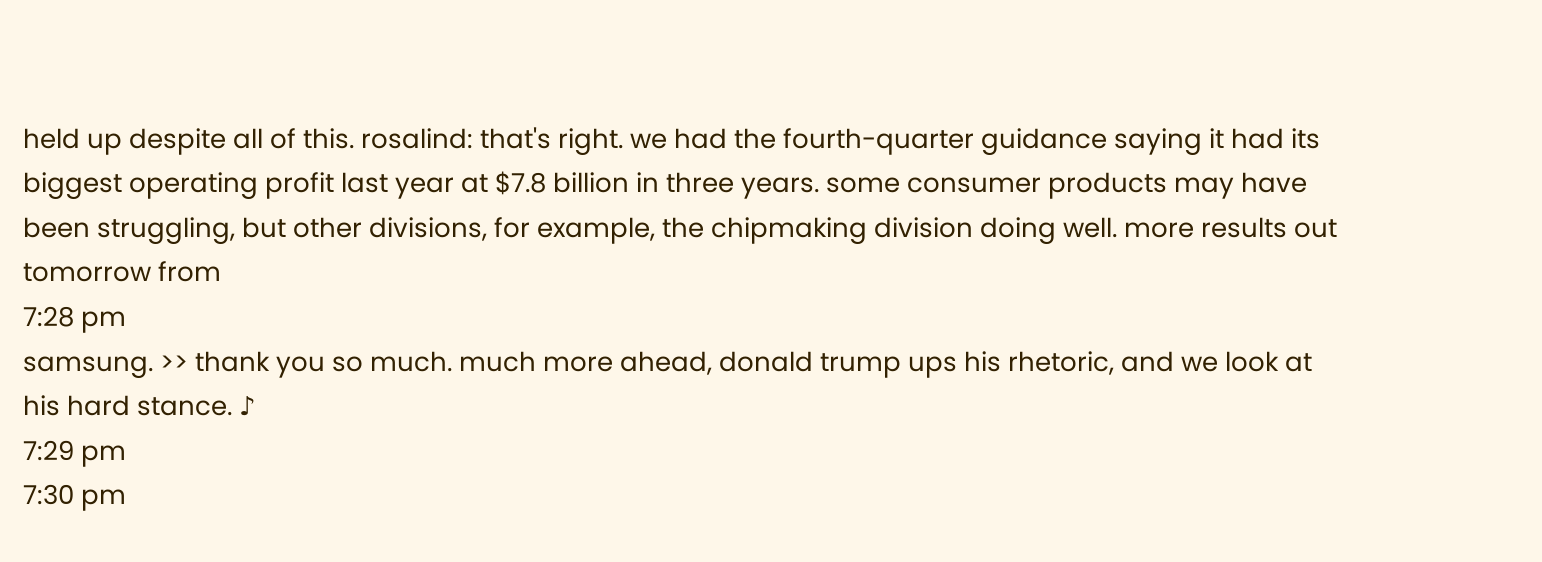held up despite all of this. rosalind: that's right. we had the fourth-quarter guidance saying it had its biggest operating profit last year at $7.8 billion in three years. some consumer products may have been struggling, but other divisions, for example, the chipmaking division doing well. more results out tomorrow from
7:28 pm
samsung. >> thank you so much. much more ahead, donald trump ups his rhetoric, and we look at his hard stance. ♪
7:29 pm
7:30 pm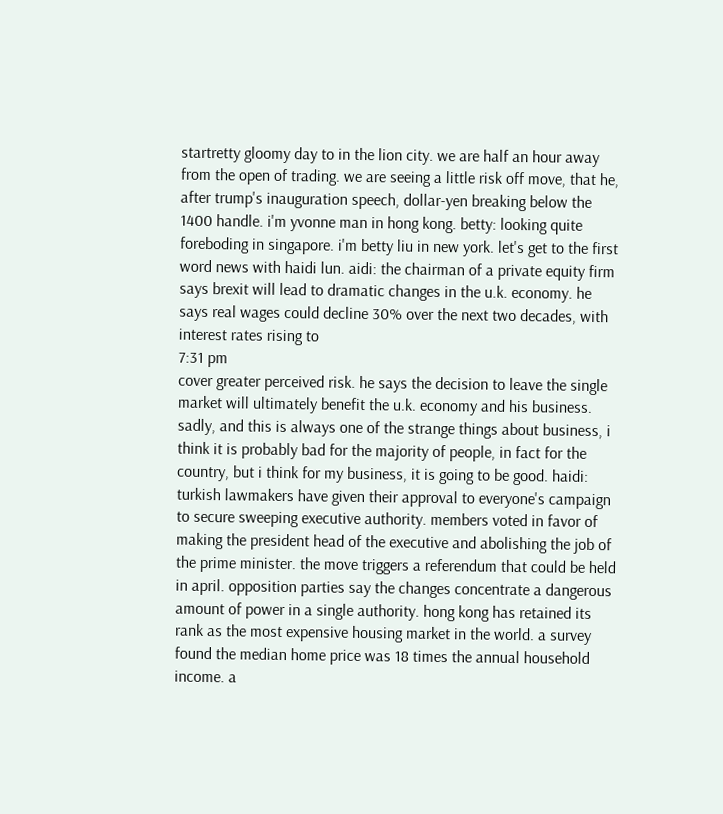startretty gloomy day to in the lion city. we are half an hour away from the open of trading. we are seeing a little risk off move, that he, after trump's inauguration speech, dollar-yen breaking below the 1400 handle. i'm yvonne man in hong kong. betty: looking quite foreboding in singapore. i'm betty liu in new york. let's get to the first word news with haidi lun. aidi: the chairman of a private equity firm says brexit will lead to dramatic changes in the u.k. economy. he says real wages could decline 30% over the next two decades, with interest rates rising to
7:31 pm
cover greater perceived risk. he says the decision to leave the single market will ultimately benefit the u.k. economy and his business. sadly, and this is always one of the strange things about business, i think it is probably bad for the majority of people, in fact for the country, but i think for my business, it is going to be good. haidi: turkish lawmakers have given their approval to everyone's campaign to secure sweeping executive authority. members voted in favor of making the president head of the executive and abolishing the job of the prime minister. the move triggers a referendum that could be held in april. opposition parties say the changes concentrate a dangerous amount of power in a single authority. hong kong has retained its rank as the most expensive housing market in the world. a survey found the median home price was 18 times the annual household income. a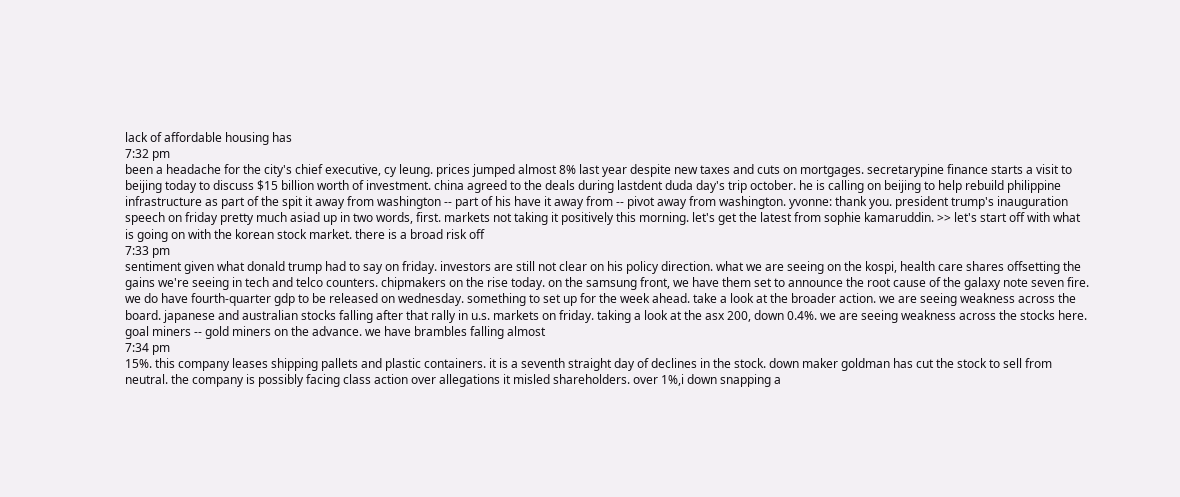lack of affordable housing has
7:32 pm
been a headache for the city's chief executive, cy leung. prices jumped almost 8% last year despite new taxes and cuts on mortgages. secretarypine finance starts a visit to beijing today to discuss $15 billion worth of investment. china agreed to the deals during lastdent duda day's trip october. he is calling on beijing to help rebuild philippine infrastructure as part of the spit it away from washington -- part of his have it away from -- pivot away from washington. yvonne: thank you. president trump's inauguration speech on friday pretty much asiad up in two words, first. markets not taking it positively this morning. let's get the latest from sophie kamaruddin. >> let's start off with what is going on with the korean stock market. there is a broad risk off
7:33 pm
sentiment given what donald trump had to say on friday. investors are still not clear on his policy direction. what we are seeing on the kospi, health care shares offsetting the gains we're seeing in tech and telco counters. chipmakers on the rise today. on the samsung front, we have them set to announce the root cause of the galaxy note seven fire. we do have fourth-quarter gdp to be released on wednesday. something to set up for the week ahead. take a look at the broader action. we are seeing weakness across the board. japanese and australian stocks falling after that rally in u.s. markets on friday. taking a look at the asx 200, down 0.4%. we are seeing weakness across the stocks here. goal miners -- gold miners on the advance. we have brambles falling almost
7:34 pm
15%. this company leases shipping pallets and plastic containers. it is a seventh straight day of declines in the stock. down maker goldman has cut the stock to sell from neutral. the company is possibly facing class action over allegations it misled shareholders. over 1%,i down snapping a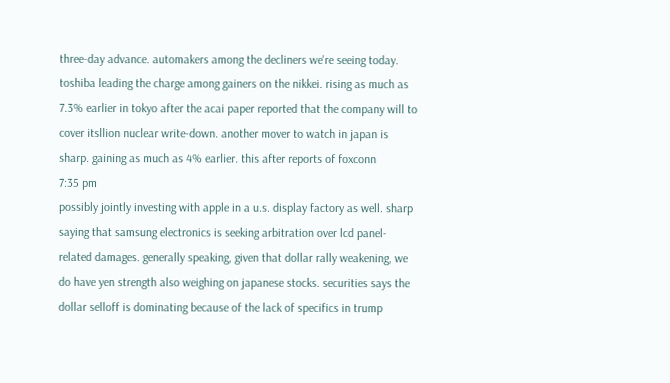three-day advance. automakers among the decliners we're seeing today. toshiba leading the charge among gainers on the nikkei. rising as much as 7.3% earlier in tokyo after the acai paper reported that the company will to cover itsllion nuclear write-down. another mover to watch in japan is sharp. gaining as much as 4% earlier. this after reports of foxconn
7:35 pm
possibly jointly investing with apple in a u.s. display factory as well. sharp saying that samsung electronics is seeking arbitration over lcd panel-related damages. generally speaking, given that dollar rally weakening, we do have yen strength also weighing on japanese stocks. securities says the dollar selloff is dominating because of the lack of specifics in trump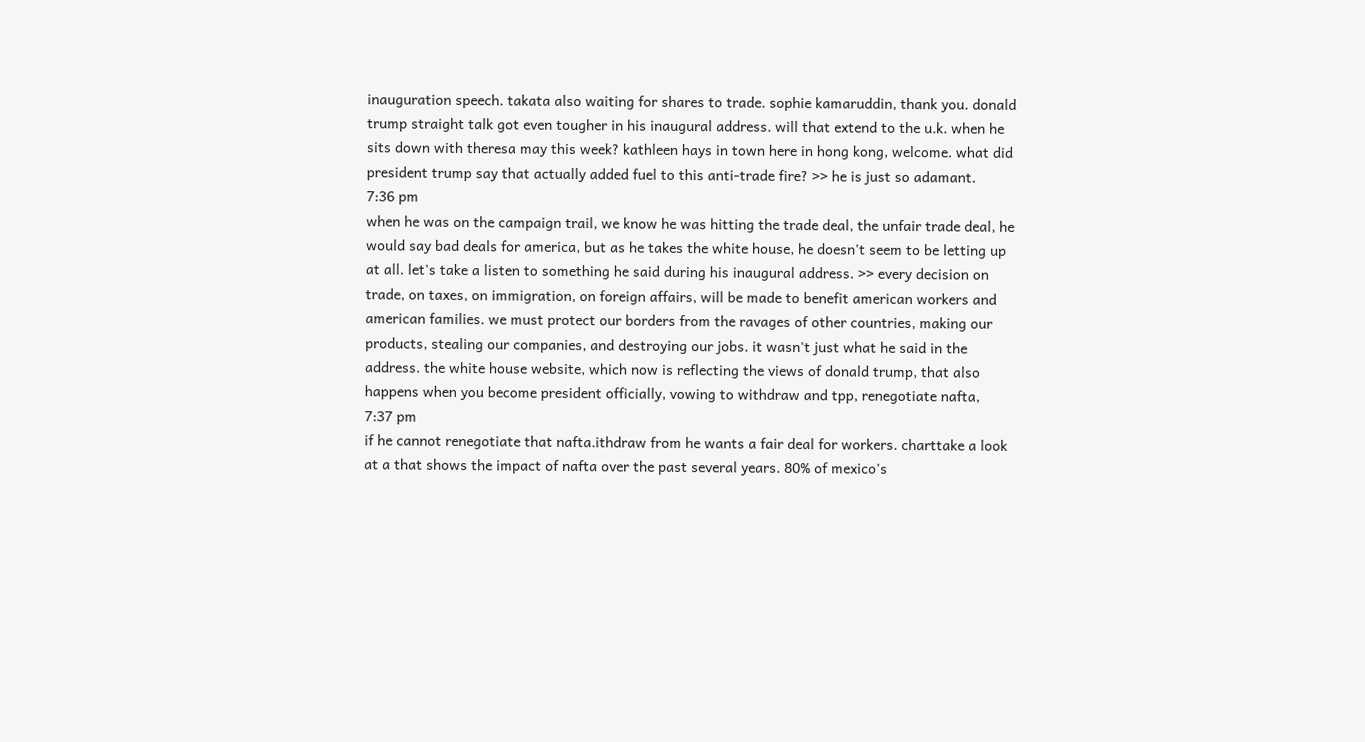inauguration speech. takata also waiting for shares to trade. sophie kamaruddin, thank you. donald trump straight talk got even tougher in his inaugural address. will that extend to the u.k. when he sits down with theresa may this week? kathleen hays in town here in hong kong, welcome. what did president trump say that actually added fuel to this anti-trade fire? >> he is just so adamant.
7:36 pm
when he was on the campaign trail, we know he was hitting the trade deal, the unfair trade deal, he would say bad deals for america, but as he takes the white house, he doesn't seem to be letting up at all. let's take a listen to something he said during his inaugural address. >> every decision on trade, on taxes, on immigration, on foreign affairs, will be made to benefit american workers and american families. we must protect our borders from the ravages of other countries, making our products, stealing our companies, and destroying our jobs. it wasn't just what he said in the address. the white house website, which now is reflecting the views of donald trump, that also happens when you become president officially, vowing to withdraw and tpp, renegotiate nafta,
7:37 pm
if he cannot renegotiate that nafta.ithdraw from he wants a fair deal for workers. charttake a look at a that shows the impact of nafta over the past several years. 80% of mexico's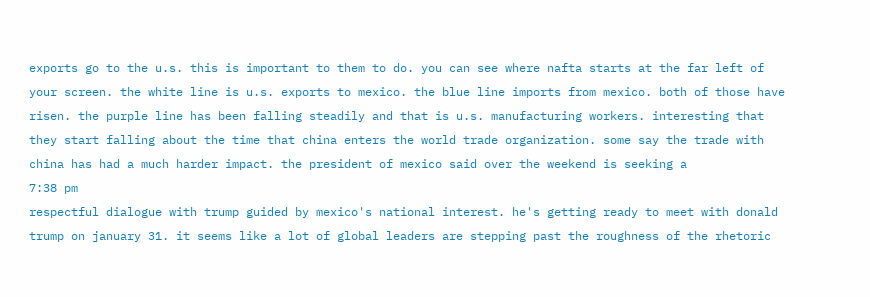exports go to the u.s. this is important to them to do. you can see where nafta starts at the far left of your screen. the white line is u.s. exports to mexico. the blue line imports from mexico. both of those have risen. the purple line has been falling steadily and that is u.s. manufacturing workers. interesting that they start falling about the time that china enters the world trade organization. some say the trade with china has had a much harder impact. the president of mexico said over the weekend is seeking a
7:38 pm
respectful dialogue with trump guided by mexico's national interest. he's getting ready to meet with donald trump on january 31. it seems like a lot of global leaders are stepping past the roughness of the rhetoric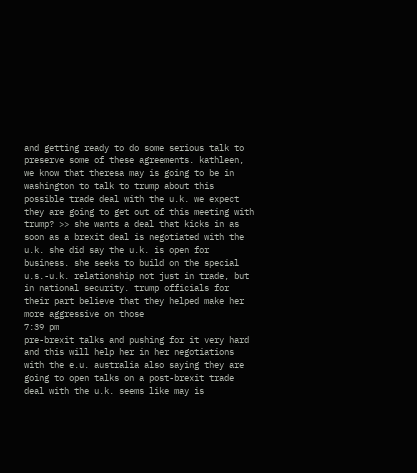and getting ready to do some serious talk to preserve some of these agreements. kathleen, we know that theresa may is going to be in washington to talk to trump about this possible trade deal with the u.k. we expect they are going to get out of this meeting with trump? >> she wants a deal that kicks in as soon as a brexit deal is negotiated with the u.k. she did say the u.k. is open for business. she seeks to build on the special u.s.-u.k. relationship not just in trade, but in national security. trump officials for their part believe that they helped make her more aggressive on those
7:39 pm
pre-brexit talks and pushing for it very hard and this will help her in her negotiations with the e.u. australia also saying they are going to open talks on a post-brexit trade deal with the u.k. seems like may is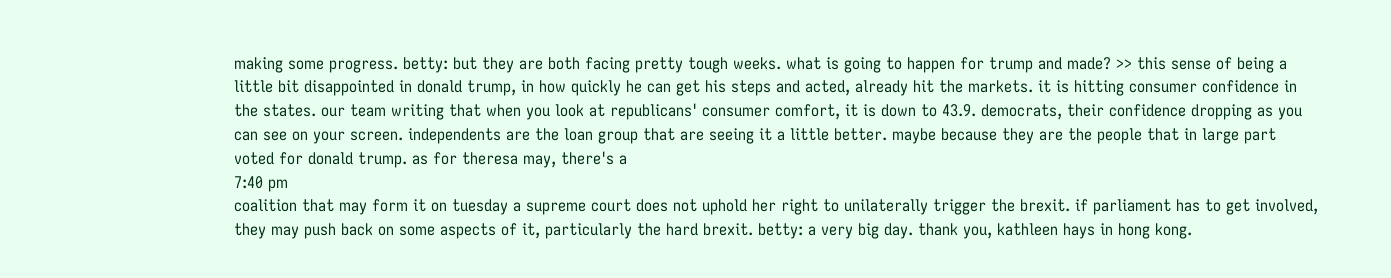making some progress. betty: but they are both facing pretty tough weeks. what is going to happen for trump and made? >> this sense of being a little bit disappointed in donald trump, in how quickly he can get his steps and acted, already hit the markets. it is hitting consumer confidence in the states. our team writing that when you look at republicans' consumer comfort, it is down to 43.9. democrats, their confidence dropping as you can see on your screen. independents are the loan group that are seeing it a little better. maybe because they are the people that in large part voted for donald trump. as for theresa may, there's a
7:40 pm
coalition that may form it on tuesday a supreme court does not uphold her right to unilaterally trigger the brexit. if parliament has to get involved, they may push back on some aspects of it, particularly the hard brexit. betty: a very big day. thank you, kathleen hays in hong kong.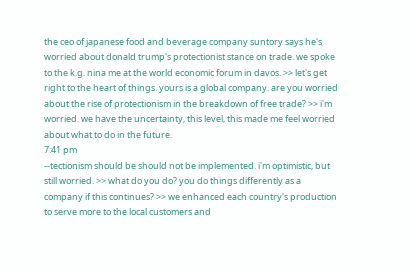the ceo of japanese food and beverage company suntory says he's worried about donald trump's protectionist stance on trade. we spoke to the k.g. nina me at the world economic forum in davos. >> let's get right to the heart of things. yours is a global company. are you worried about the rise of protectionism in the breakdown of free trade? >> i'm worried. we have the uncertainty, this level, this made me feel worried about what to do in the future.
7:41 pm
--tectionism should be should not be implemented. i'm optimistic, but still worried. >> what do you do? you do things differently as a company if this continues? >> we enhanced each country's production to serve more to the local customers and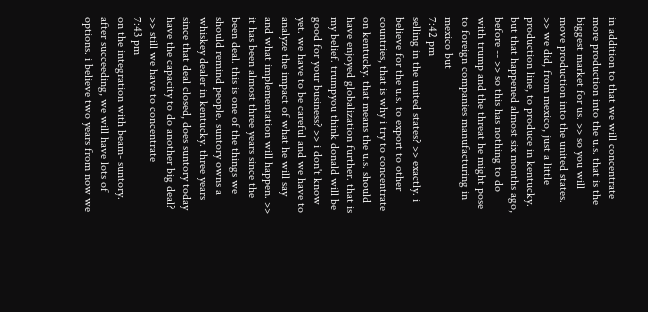in addition to that we will concentrate more production into the u.s. that is the biggest market for us. >> so you will move production into the united states. >> we did, from mexico, just a little production line, to produce in kentucky. but that happened almost six months ago, before -- >> so this has nothing to do with trump and the threat he might pose to foreign companies manufacturing in mexico but
7:42 pm
selling in the united states? >> exactly. i believe for the u.s. to export to other countries, that is why i try to concentrate on kentucky. that means the u.s. should have enjoyed globalization further. that is my belief. trumpyou think donald will be good for your business? >> i don't know yet. we have to be careful and we have to analyze the impact of what he will say and what implementation will happen. >> it has been almost three years since the been deal. this is one of the things we should remind people. suntory owns a whiskey dealer in kentucky. three years since that deal closed, does suntory today have the capacity to do another big deal? >> still we have to concentrate
7:43 pm
on the integration with beam- suntory. after succeeding, we will have lots of options. i believe two years from now we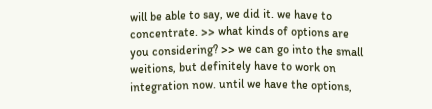will be able to say, we did it. we have to concentrate. >> what kinds of options are you considering? >> we can go into the small weitions, but definitely have to work on integration now. until we have the options,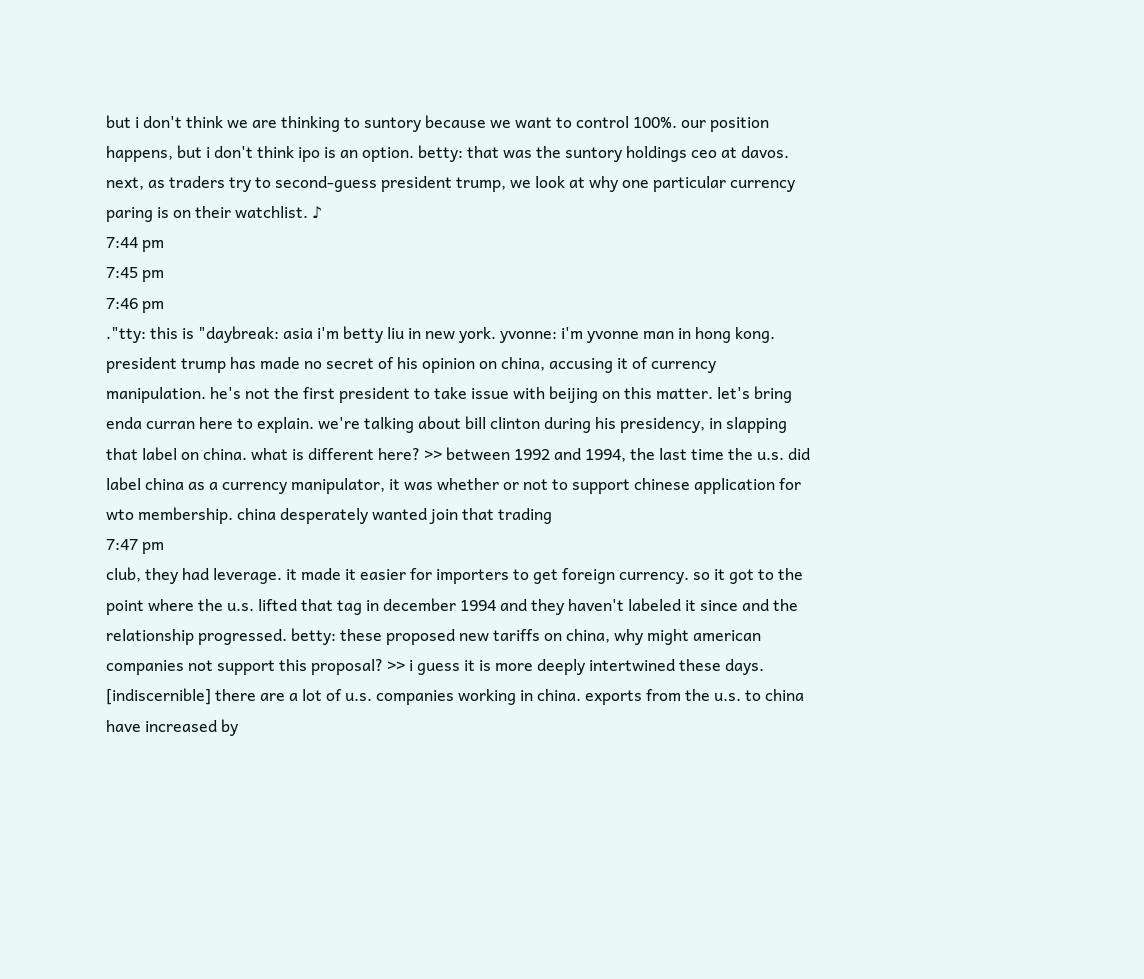but i don't think we are thinking to suntory because we want to control 100%. our position happens, but i don't think ipo is an option. betty: that was the suntory holdings ceo at davos. next, as traders try to second-guess president trump, we look at why one particular currency paring is on their watchlist. ♪
7:44 pm
7:45 pm
7:46 pm
."tty: this is "daybreak: asia i'm betty liu in new york. yvonne: i'm yvonne man in hong kong. president trump has made no secret of his opinion on china, accusing it of currency manipulation. he's not the first president to take issue with beijing on this matter. let's bring enda curran here to explain. we're talking about bill clinton during his presidency, in slapping that label on china. what is different here? >> between 1992 and 1994, the last time the u.s. did label china as a currency manipulator, it was whether or not to support chinese application for wto membership. china desperately wanted join that trading
7:47 pm
club, they had leverage. it made it easier for importers to get foreign currency. so it got to the point where the u.s. lifted that tag in december 1994 and they haven't labeled it since and the relationship progressed. betty: these proposed new tariffs on china, why might american companies not support this proposal? >> i guess it is more deeply intertwined these days. [indiscernible] there are a lot of u.s. companies working in china. exports from the u.s. to china have increased by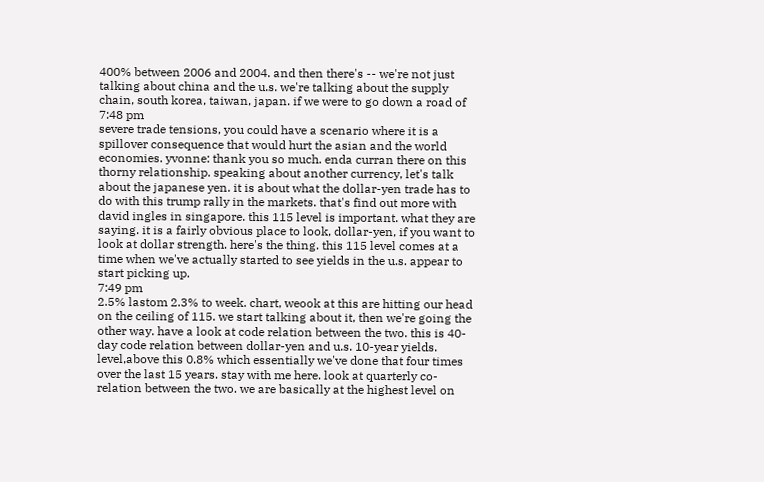400% between 2006 and 2004. and then there's -- we're not just talking about china and the u.s. we're talking about the supply chain, south korea, taiwan, japan. if we were to go down a road of
7:48 pm
severe trade tensions, you could have a scenario where it is a spillover consequence that would hurt the asian and the world economies. yvonne: thank you so much. enda curran there on this thorny relationship. speaking about another currency, let's talk about the japanese yen. it is about what the dollar-yen trade has to do with this trump rally in the markets. that's find out more with david ingles in singapore. this 115 level is important. what they are saying. it is a fairly obvious place to look, dollar-yen, if you want to look at dollar strength. here's the thing. this 115 level comes at a time when we've actually started to see yields in the u.s. appear to start picking up.
7:49 pm
2.5% lastom 2.3% to week. chart, weook at this are hitting our head on the ceiling of 115. we start talking about it, then we're going the other way. have a look at code relation between the two. this is 40-day code relation between dollar-yen and u.s. 10-year yields. level,above this 0.8% which essentially we've done that four times over the last 15 years. stay with me here. look at quarterly co-relation between the two. we are basically at the highest level on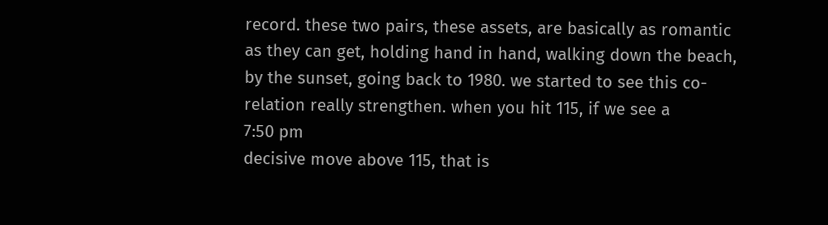record. these two pairs, these assets, are basically as romantic as they can get, holding hand in hand, walking down the beach, by the sunset, going back to 1980. we started to see this co- relation really strengthen. when you hit 115, if we see a
7:50 pm
decisive move above 115, that is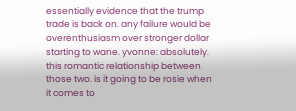essentially evidence that the trump trade is back on. any failure would be overenthusiasm over stronger dollar starting to wane. yvonne: absolutely. this romantic relationship between those two. is it going to be rosie when it comes to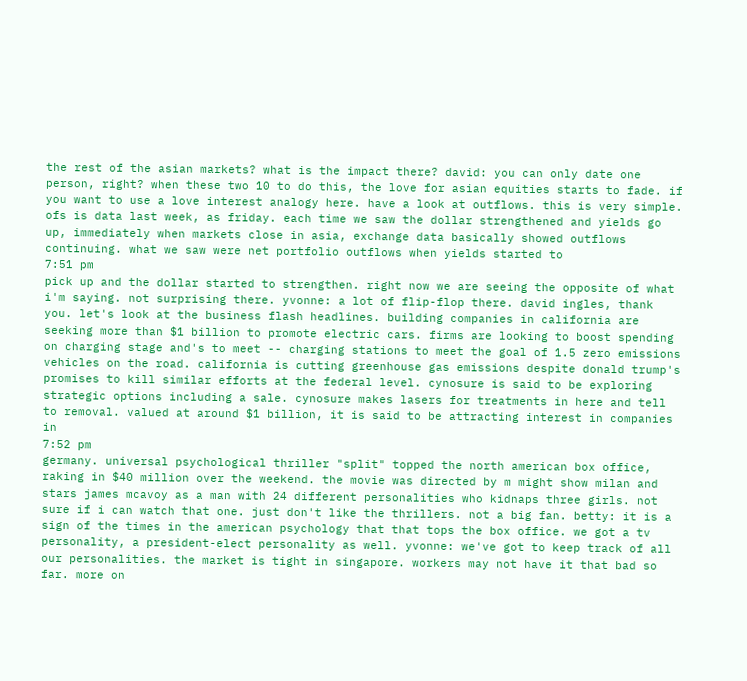the rest of the asian markets? what is the impact there? david: you can only date one person, right? when these two 10 to do this, the love for asian equities starts to fade. if you want to use a love interest analogy here. have a look at outflows. this is very simple. ofs is data last week, as friday. each time we saw the dollar strengthened and yields go up, immediately when markets close in asia, exchange data basically showed outflows continuing. what we saw were net portfolio outflows when yields started to
7:51 pm
pick up and the dollar started to strengthen. right now we are seeing the opposite of what i'm saying. not surprising there. yvonne: a lot of flip-flop there. david ingles, thank you. let's look at the business flash headlines. building companies in california are seeking more than $1 billion to promote electric cars. firms are looking to boost spending on charging stage and's to meet -- charging stations to meet the goal of 1.5 zero emissions vehicles on the road. california is cutting greenhouse gas emissions despite donald trump's promises to kill similar efforts at the federal level. cynosure is said to be exploring strategic options including a sale. cynosure makes lasers for treatments in here and tell to removal. valued at around $1 billion, it is said to be attracting interest in companies in
7:52 pm
germany. universal psychological thriller "split" topped the north american box office, raking in $40 million over the weekend. the movie was directed by m might show milan and stars james mcavoy as a man with 24 different personalities who kidnaps three girls. not sure if i can watch that one. just don't like the thrillers. not a big fan. betty: it is a sign of the times in the american psychology that that tops the box office. we got a tv personality, a president-elect personality as well. yvonne: we've got to keep track of all our personalities. the market is tight in singapore. workers may not have it that bad so far. more on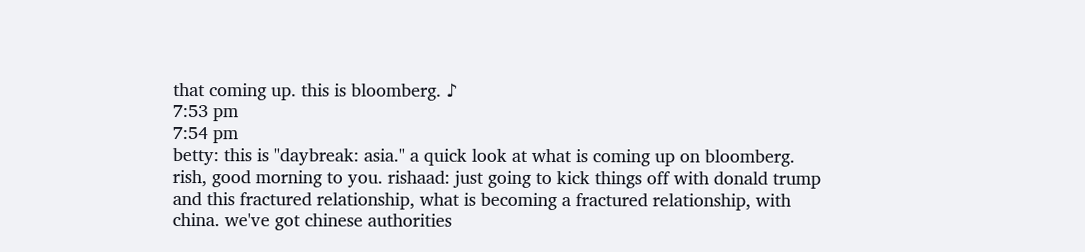that coming up. this is bloomberg. ♪
7:53 pm
7:54 pm
betty: this is "daybreak: asia." a quick look at what is coming up on bloomberg. rish, good morning to you. rishaad: just going to kick things off with donald trump and this fractured relationship, what is becoming a fractured relationship, with china. we've got chinese authorities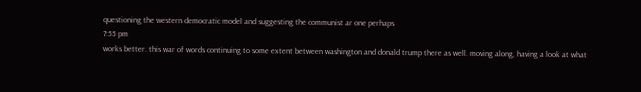questioning the western democratic model and suggesting the communist ar one perhaps
7:55 pm
works better. this war of words continuing to some extent between washington and donald trump there as well. moving along, having a look at what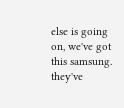else is going on, we've got this samsung. they've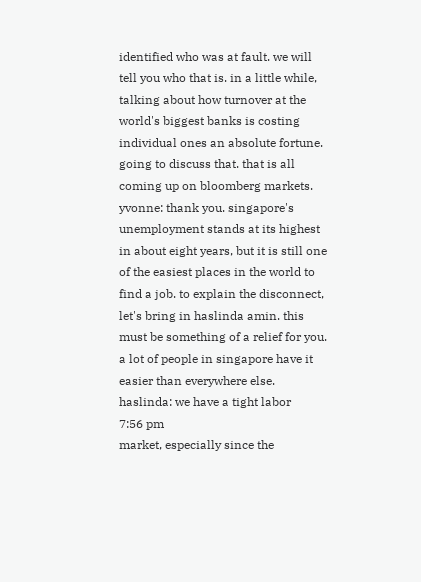identified who was at fault. we will tell you who that is. in a little while, talking about how turnover at the world's biggest banks is costing individual ones an absolute fortune. going to discuss that. that is all coming up on bloomberg markets. yvonne: thank you. singapore's unemployment stands at its highest in about eight years, but it is still one of the easiest places in the world to find a job. to explain the disconnect, let's bring in haslinda amin. this must be something of a relief for you. a lot of people in singapore have it easier than everywhere else. haslinda: we have a tight labor
7:56 pm
market, especially since the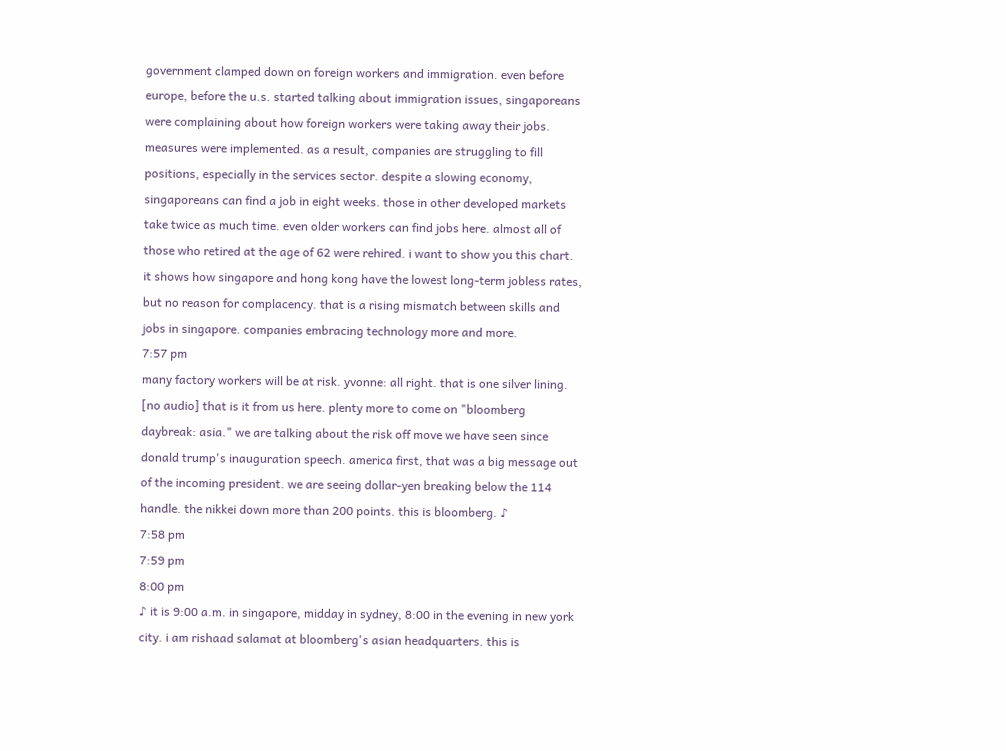government clamped down on foreign workers and immigration. even before europe, before the u.s. started talking about immigration issues, singaporeans were complaining about how foreign workers were taking away their jobs. measures were implemented. as a result, companies are struggling to fill positions, especially in the services sector. despite a slowing economy, singaporeans can find a job in eight weeks. those in other developed markets take twice as much time. even older workers can find jobs here. almost all of those who retired at the age of 62 were rehired. i want to show you this chart. it shows how singapore and hong kong have the lowest long-term jobless rates, but no reason for complacency. that is a rising mismatch between skills and jobs in singapore. companies embracing technology more and more.
7:57 pm
many factory workers will be at risk. yvonne: all right. that is one silver lining. [no audio] that is it from us here. plenty more to come on "bloomberg daybreak: asia." we are talking about the risk off move we have seen since donald trump's inauguration speech. america first, that was a big message out of the incoming president. we are seeing dollar-yen breaking below the 114 handle. the nikkei down more than 200 points. this is bloomberg. ♪
7:58 pm
7:59 pm
8:00 pm
♪ it is 9:00 a.m. in singapore, midday in sydney, 8:00 in the evening in new york city. i am rishaad salamat at bloomberg's asian headquarters. this is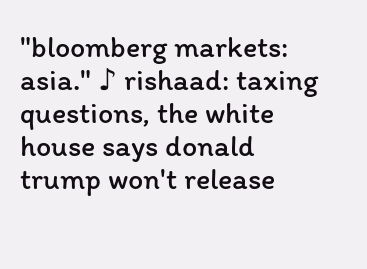"bloomberg markets: asia." ♪ rishaad: taxing questions, the white house says donald trump won't release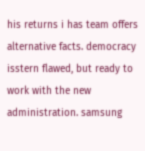his returns i has team offers alternative facts. democracy isstern flawed, but ready to work with the new administration. samsung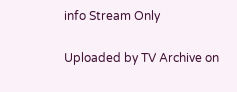info Stream Only

Uploaded by TV Archive on